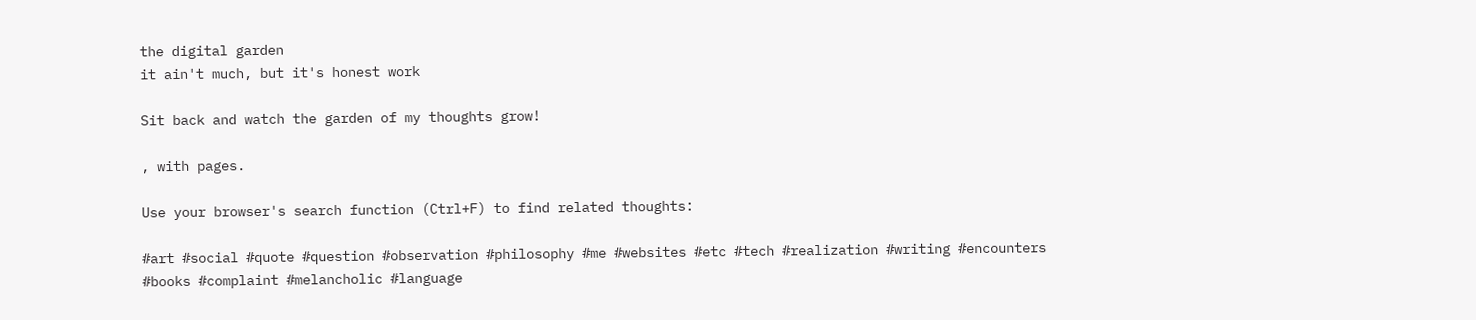the digital garden
it ain't much, but it's honest work

Sit back and watch the garden of my thoughts grow!

, with pages.

Use your browser's search function (Ctrl+F) to find related thoughts:

#art #social #quote #question #observation #philosophy #me #websites #etc #tech #realization #writing #encounters #books #complaint #melancholic #language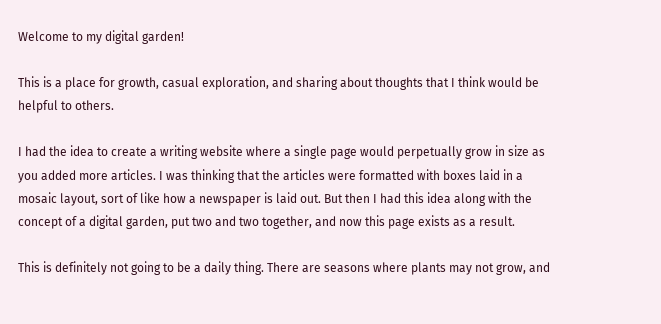Welcome to my digital garden!

This is a place for growth, casual exploration, and sharing about thoughts that I think would be helpful to others.

I had the idea to create a writing website where a single page would perpetually grow in size as you added more articles. I was thinking that the articles were formatted with boxes laid in a mosaic layout, sort of like how a newspaper is laid out. But then I had this idea along with the concept of a digital garden, put two and two together, and now this page exists as a result.

This is definitely not going to be a daily thing. There are seasons where plants may not grow, and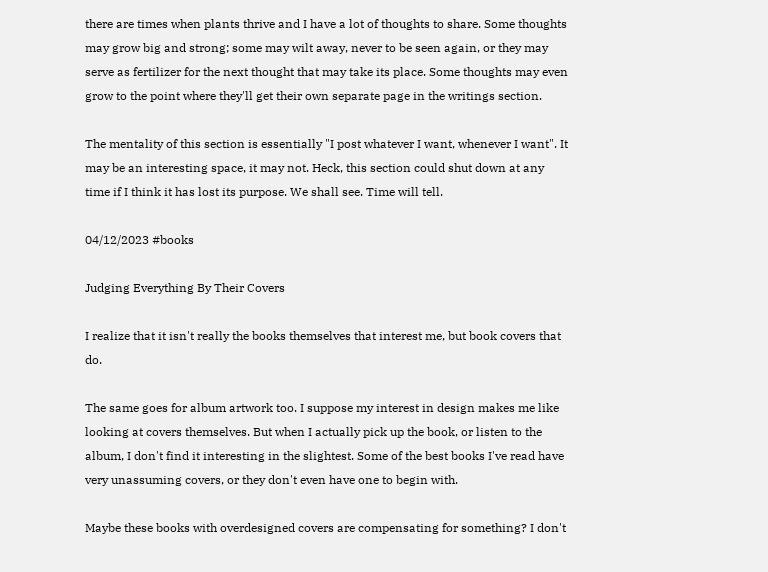there are times when plants thrive and I have a lot of thoughts to share. Some thoughts may grow big and strong; some may wilt away, never to be seen again, or they may serve as fertilizer for the next thought that may take its place. Some thoughts may even grow to the point where they'll get their own separate page in the writings section.

The mentality of this section is essentially "I post whatever I want, whenever I want". It may be an interesting space, it may not. Heck, this section could shut down at any time if I think it has lost its purpose. We shall see. Time will tell.

04/12/2023 #books

Judging Everything By Their Covers

I realize that it isn't really the books themselves that interest me, but book covers that do.

The same goes for album artwork too. I suppose my interest in design makes me like looking at covers themselves. But when I actually pick up the book, or listen to the album, I don't find it interesting in the slightest. Some of the best books I've read have very unassuming covers, or they don't even have one to begin with.

Maybe these books with overdesigned covers are compensating for something? I don't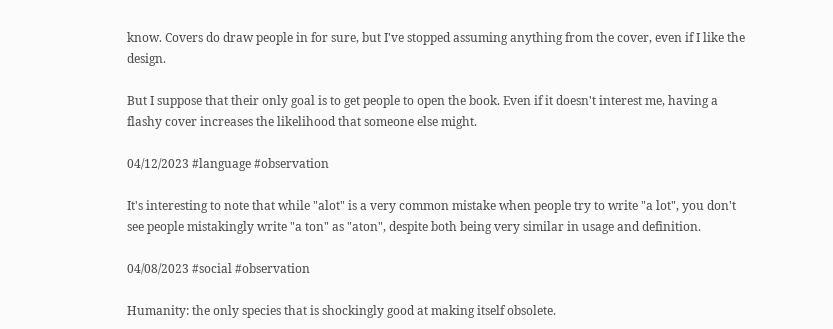know. Covers do draw people in for sure, but I've stopped assuming anything from the cover, even if I like the design.

But I suppose that their only goal is to get people to open the book. Even if it doesn't interest me, having a flashy cover increases the likelihood that someone else might.

04/12/2023 #language #observation

It's interesting to note that while "alot" is a very common mistake when people try to write "a lot", you don't see people mistakingly write "a ton" as "aton", despite both being very similar in usage and definition.

04/08/2023 #social #observation

Humanity: the only species that is shockingly good at making itself obsolete.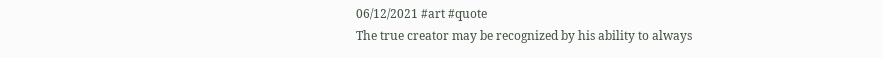06/12/2021 #art #quote
The true creator may be recognized by his ability to always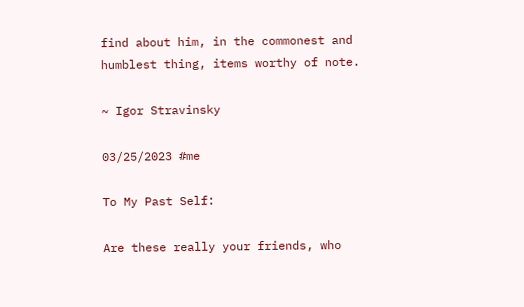find about him, in the commonest and humblest thing, items worthy of note.

~ Igor Stravinsky

03/25/2023 #me

To My Past Self:

Are these really your friends, who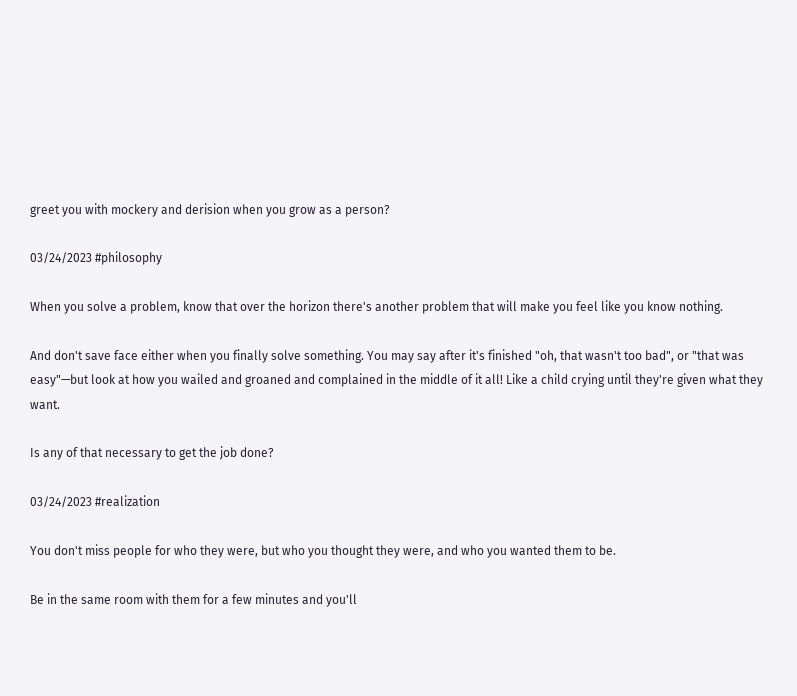greet you with mockery and derision when you grow as a person?

03/24/2023 #philosophy

When you solve a problem, know that over the horizon there's another problem that will make you feel like you know nothing.

And don't save face either when you finally solve something. You may say after it's finished "oh, that wasn't too bad", or "that was easy"—but look at how you wailed and groaned and complained in the middle of it all! Like a child crying until they're given what they want.

Is any of that necessary to get the job done?

03/24/2023 #realization

You don't miss people for who they were, but who you thought they were, and who you wanted them to be.

Be in the same room with them for a few minutes and you'll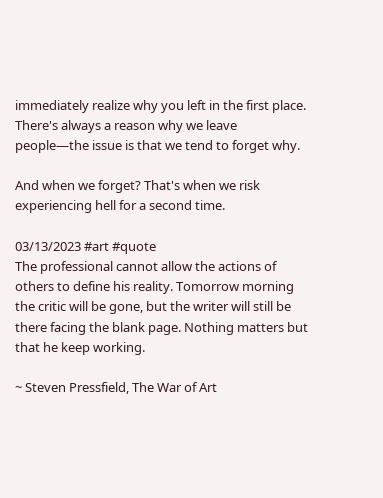immediately realize why you left in the first place. There's always a reason why we leave people—the issue is that we tend to forget why.

And when we forget? That's when we risk experiencing hell for a second time.

03/13/2023 #art #quote
The professional cannot allow the actions of others to define his reality. Tomorrow morning the critic will be gone, but the writer will still be there facing the blank page. Nothing matters but that he keep working.

~ Steven Pressfield, The War of Art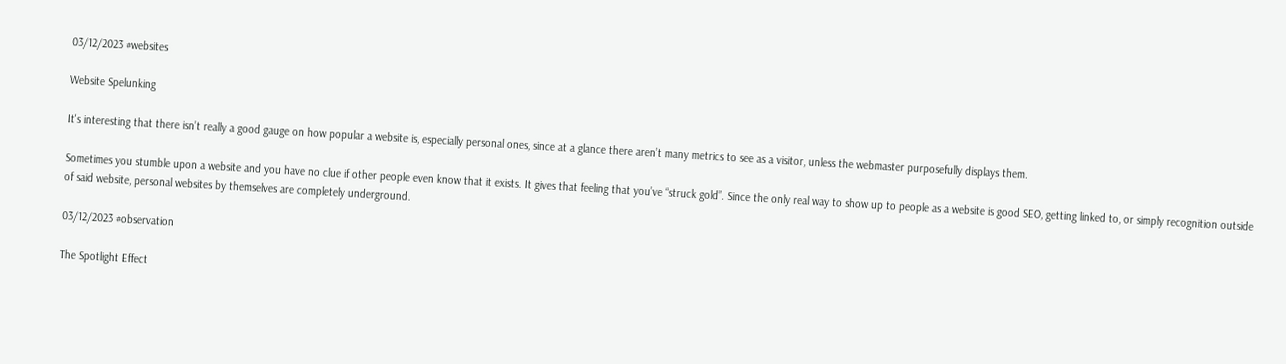03/12/2023 #websites

Website Spelunking

It's interesting that there isn’t really a good gauge on how popular a website is, especially personal ones, since at a glance there aren’t many metrics to see as a visitor, unless the webmaster purposefully displays them.

Sometimes you stumble upon a website and you have no clue if other people even know that it exists. It gives that feeling that you’ve “struck gold”. Since the only real way to show up to people as a website is good SEO, getting linked to, or simply recognition outside of said website, personal websites by themselves are completely underground.

03/12/2023 #observation

The Spotlight Effect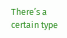There’s a certain type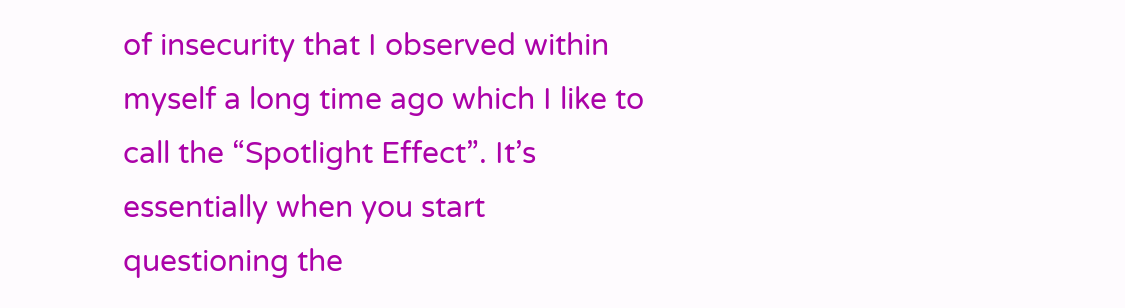of insecurity that I observed within myself a long time ago which I like to call the “Spotlight Effect”. It’s essentially when you start questioning the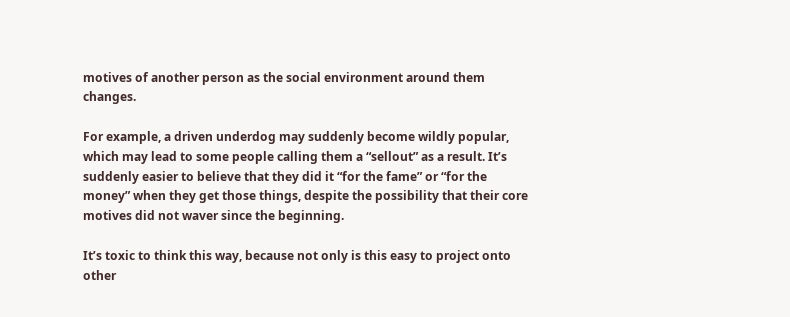motives of another person as the social environment around them changes.

For example, a driven underdog may suddenly become wildly popular, which may lead to some people calling them a “sellout” as a result. It’s suddenly easier to believe that they did it “for the fame” or “for the money” when they get those things, despite the possibility that their core motives did not waver since the beginning.

It’s toxic to think this way, because not only is this easy to project onto other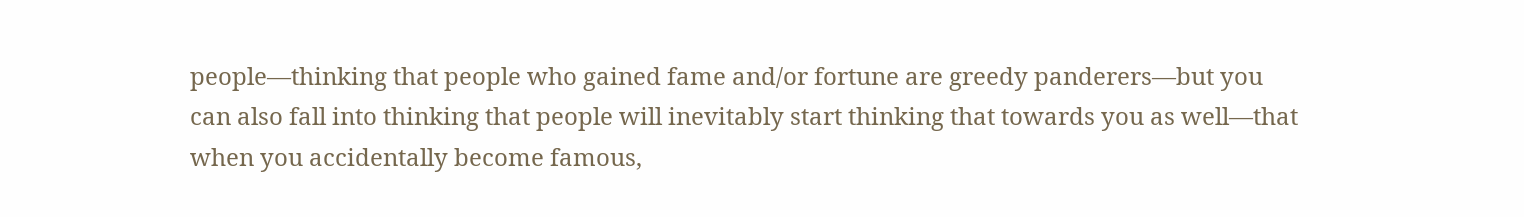people—thinking that people who gained fame and/or fortune are greedy panderers—but you can also fall into thinking that people will inevitably start thinking that towards you as well—that when you accidentally become famous,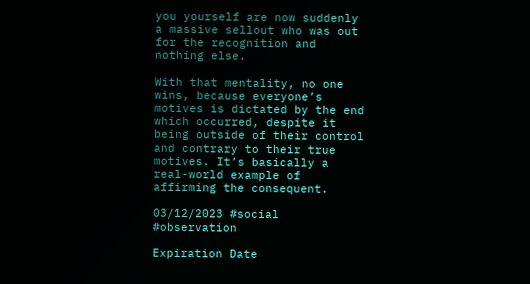you yourself are now suddenly a massive sellout who was out for the recognition and nothing else.

With that mentality, no one wins, because everyone’s motives is dictated by the end which occurred, despite it being outside of their control and contrary to their true motives. It’s basically a real-world example of affirming the consequent.

03/12/2023 #social #observation

Expiration Date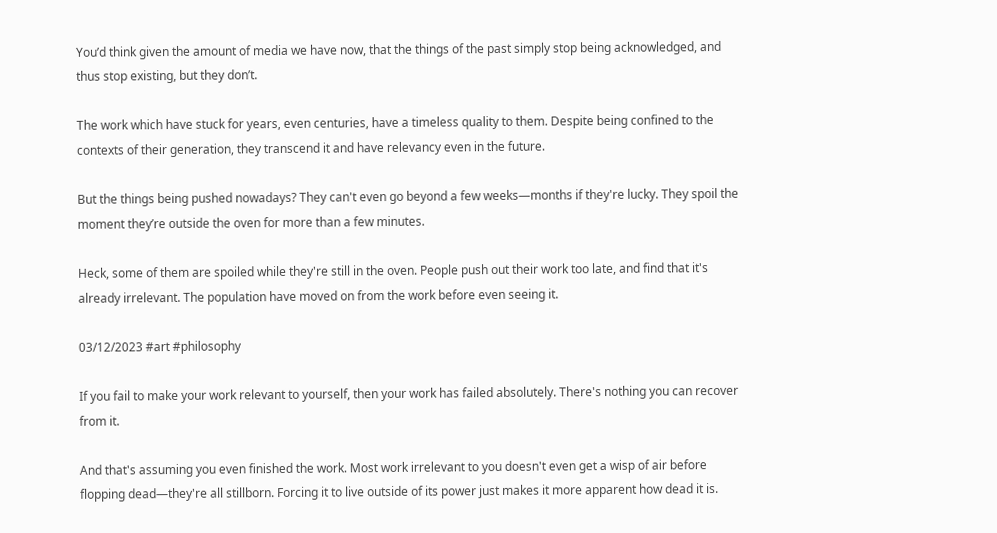You’d think given the amount of media we have now, that the things of the past simply stop being acknowledged, and thus stop existing, but they don’t.

The work which have stuck for years, even centuries, have a timeless quality to them. Despite being confined to the contexts of their generation, they transcend it and have relevancy even in the future.

But the things being pushed nowadays? They can't even go beyond a few weeks—months if they're lucky. They spoil the moment they’re outside the oven for more than a few minutes.

Heck, some of them are spoiled while they're still in the oven. People push out their work too late, and find that it's already irrelevant. The population have moved on from the work before even seeing it.

03/12/2023 #art #philosophy

If you fail to make your work relevant to yourself, then your work has failed absolutely. There's nothing you can recover from it.

And that's assuming you even finished the work. Most work irrelevant to you doesn't even get a wisp of air before flopping dead—they're all stillborn. Forcing it to live outside of its power just makes it more apparent how dead it is.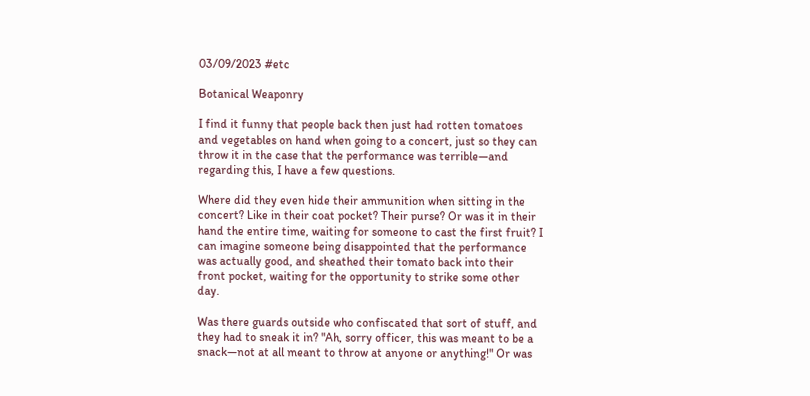03/09/2023 #etc

Botanical Weaponry

I find it funny that people back then just had rotten tomatoes and vegetables on hand when going to a concert, just so they can throw it in the case that the performance was terrible—and regarding this, I have a few questions.

Where did they even hide their ammunition when sitting in the concert? Like in their coat pocket? Their purse? Or was it in their hand the entire time, waiting for someone to cast the first fruit? I can imagine someone being disappointed that the performance was actually good, and sheathed their tomato back into their front pocket, waiting for the opportunity to strike some other day.

Was there guards outside who confiscated that sort of stuff, and they had to sneak it in? "Ah, sorry officer, this was meant to be a snack—not at all meant to throw at anyone or anything!" Or was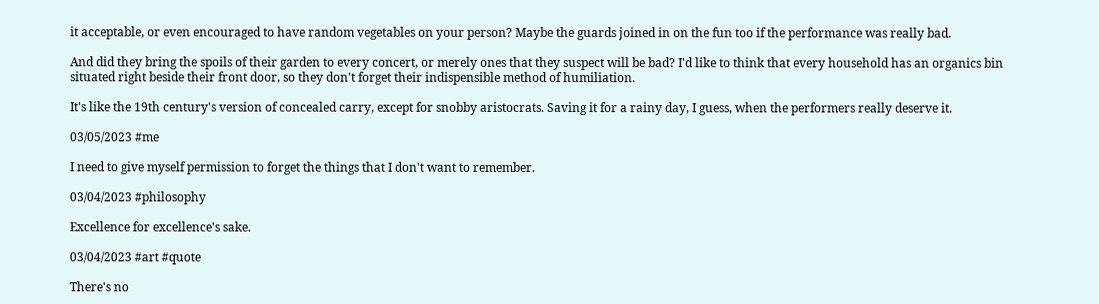it acceptable, or even encouraged to have random vegetables on your person? Maybe the guards joined in on the fun too if the performance was really bad.

And did they bring the spoils of their garden to every concert, or merely ones that they suspect will be bad? I'd like to think that every household has an organics bin situated right beside their front door, so they don't forget their indispensible method of humiliation.

It's like the 19th century's version of concealed carry, except for snobby aristocrats. Saving it for a rainy day, I guess, when the performers really deserve it.

03/05/2023 #me

I need to give myself permission to forget the things that I don't want to remember.

03/04/2023 #philosophy

Excellence for excellence's sake.

03/04/2023 #art #quote

There's no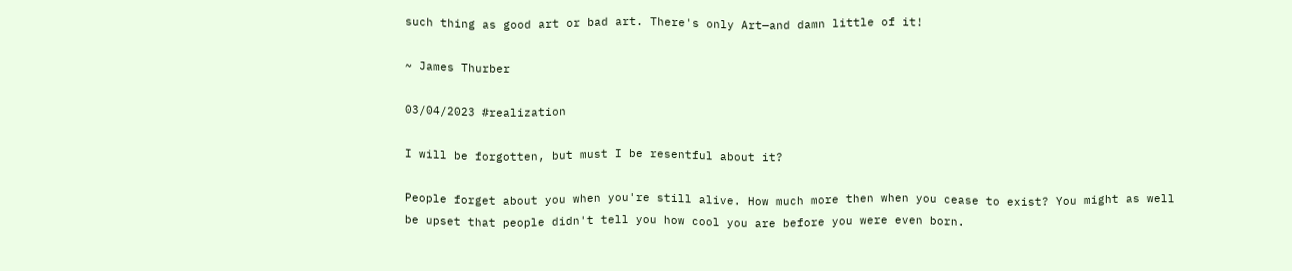such thing as good art or bad art. There's only Art—and damn little of it!

~ James Thurber

03/04/2023 #realization

I will be forgotten, but must I be resentful about it?

People forget about you when you're still alive. How much more then when you cease to exist? You might as well be upset that people didn't tell you how cool you are before you were even born.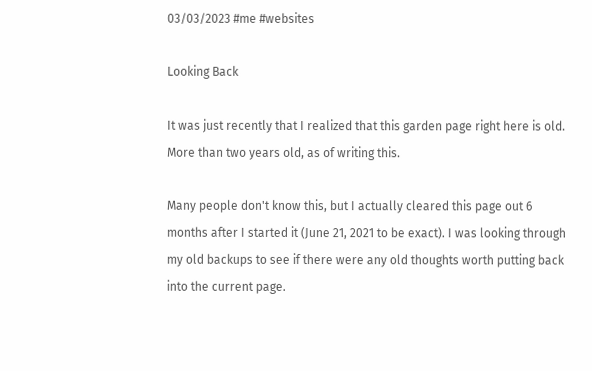03/03/2023 #me #websites

Looking Back

It was just recently that I realized that this garden page right here is old. More than two years old, as of writing this.

Many people don't know this, but I actually cleared this page out 6 months after I started it (June 21, 2021 to be exact). I was looking through my old backups to see if there were any old thoughts worth putting back into the current page.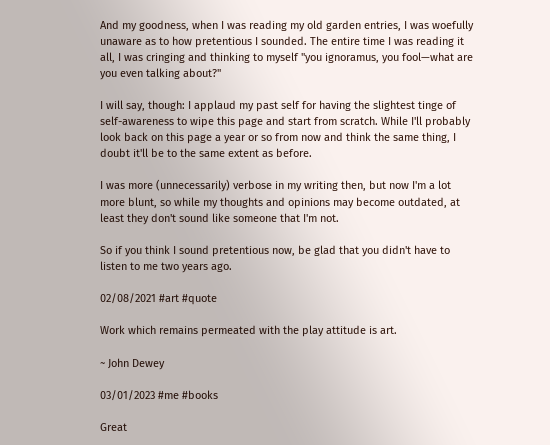And my goodness, when I was reading my old garden entries, I was woefully unaware as to how pretentious I sounded. The entire time I was reading it all, I was cringing and thinking to myself "you ignoramus, you fool—what are you even talking about?"

I will say, though: I applaud my past self for having the slightest tinge of self-awareness to wipe this page and start from scratch. While I'll probably look back on this page a year or so from now and think the same thing, I doubt it'll be to the same extent as before.

I was more (unnecessarily) verbose in my writing then, but now I'm a lot more blunt, so while my thoughts and opinions may become outdated, at least they don't sound like someone that I'm not.

So if you think I sound pretentious now, be glad that you didn't have to listen to me two years ago.

02/08/2021 #art #quote

Work which remains permeated with the play attitude is art.

~ John Dewey

03/01/2023 #me #books

Great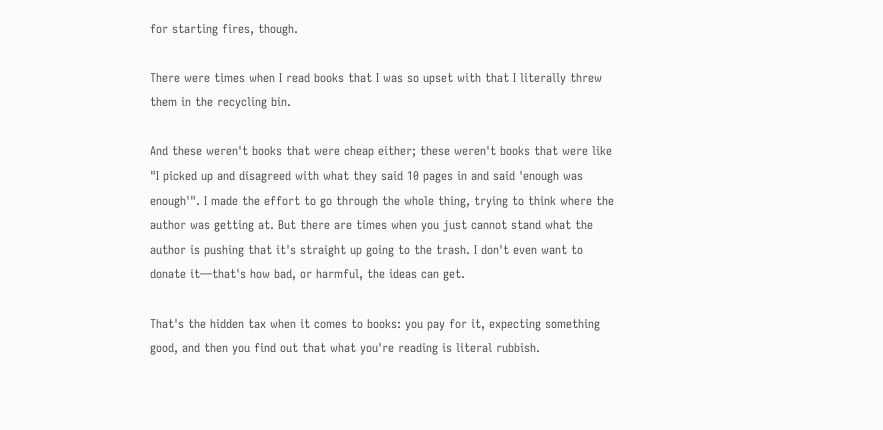for starting fires, though.

There were times when I read books that I was so upset with that I literally threw them in the recycling bin.

And these weren't books that were cheap either; these weren't books that were like "I picked up and disagreed with what they said 10 pages in and said 'enough was enough'". I made the effort to go through the whole thing, trying to think where the author was getting at. But there are times when you just cannot stand what the author is pushing that it's straight up going to the trash. I don't even want to donate it—that's how bad, or harmful, the ideas can get.

That's the hidden tax when it comes to books: you pay for it, expecting something good, and then you find out that what you're reading is literal rubbish.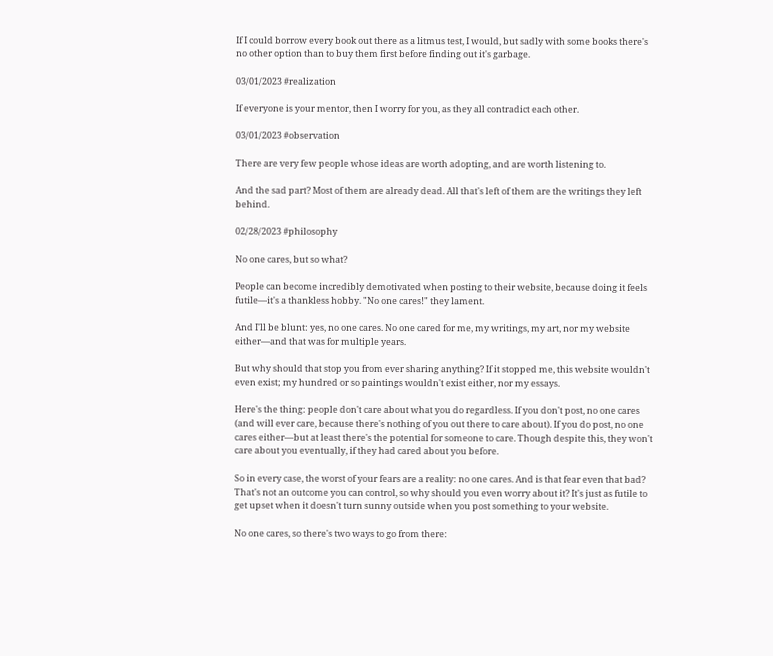If I could borrow every book out there as a litmus test, I would, but sadly with some books there's no other option than to buy them first before finding out it's garbage.

03/01/2023 #realization

If everyone is your mentor, then I worry for you, as they all contradict each other.

03/01/2023 #observation

There are very few people whose ideas are worth adopting, and are worth listening to.

And the sad part? Most of them are already dead. All that's left of them are the writings they left behind.

02/28/2023 #philosophy

No one cares, but so what?

People can become incredibly demotivated when posting to their website, because doing it feels futile—it's a thankless hobby. "No one cares!" they lament.

And I'll be blunt: yes, no one cares. No one cared for me, my writings, my art, nor my website either—and that was for multiple years.

But why should that stop you from ever sharing anything? If it stopped me, this website wouldn't even exist; my hundred or so paintings wouldn't exist either, nor my essays.

Here's the thing: people don't care about what you do regardless. If you don't post, no one cares (and will ever care, because there's nothing of you out there to care about). If you do post, no one cares either—but at least there's the potential for someone to care. Though despite this, they won't care about you eventually, if they had cared about you before.

So in every case, the worst of your fears are a reality: no one cares. And is that fear even that bad? That's not an outcome you can control, so why should you even worry about it? It's just as futile to get upset when it doesn't turn sunny outside when you post something to your website.

No one cares, so there's two ways to go from there: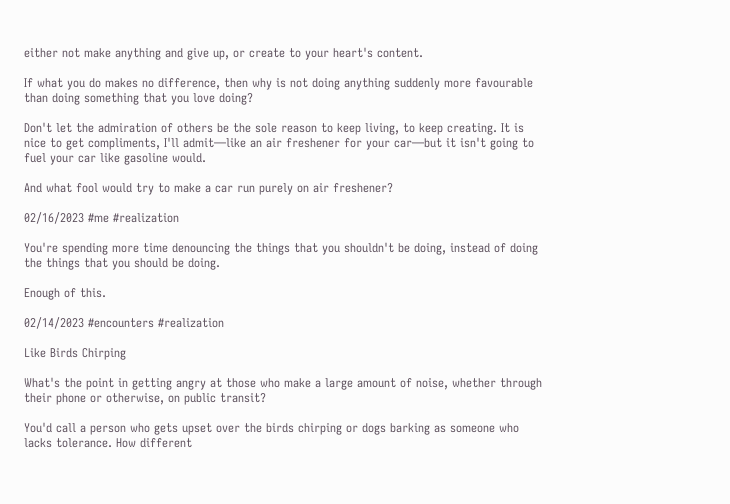either not make anything and give up, or create to your heart's content.

If what you do makes no difference, then why is not doing anything suddenly more favourable than doing something that you love doing?

Don't let the admiration of others be the sole reason to keep living, to keep creating. It is nice to get compliments, I'll admit—like an air freshener for your car—but it isn't going to fuel your car like gasoline would.

And what fool would try to make a car run purely on air freshener?

02/16/2023 #me #realization

You're spending more time denouncing the things that you shouldn't be doing, instead of doing the things that you should be doing.

Enough of this.

02/14/2023 #encounters #realization

Like Birds Chirping

What's the point in getting angry at those who make a large amount of noise, whether through their phone or otherwise, on public transit?

You'd call a person who gets upset over the birds chirping or dogs barking as someone who lacks tolerance. How different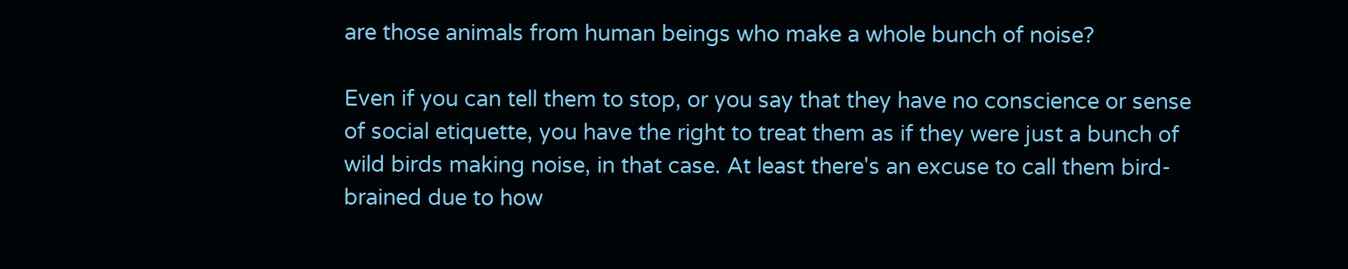are those animals from human beings who make a whole bunch of noise?

Even if you can tell them to stop, or you say that they have no conscience or sense of social etiquette, you have the right to treat them as if they were just a bunch of wild birds making noise, in that case. At least there's an excuse to call them bird-brained due to how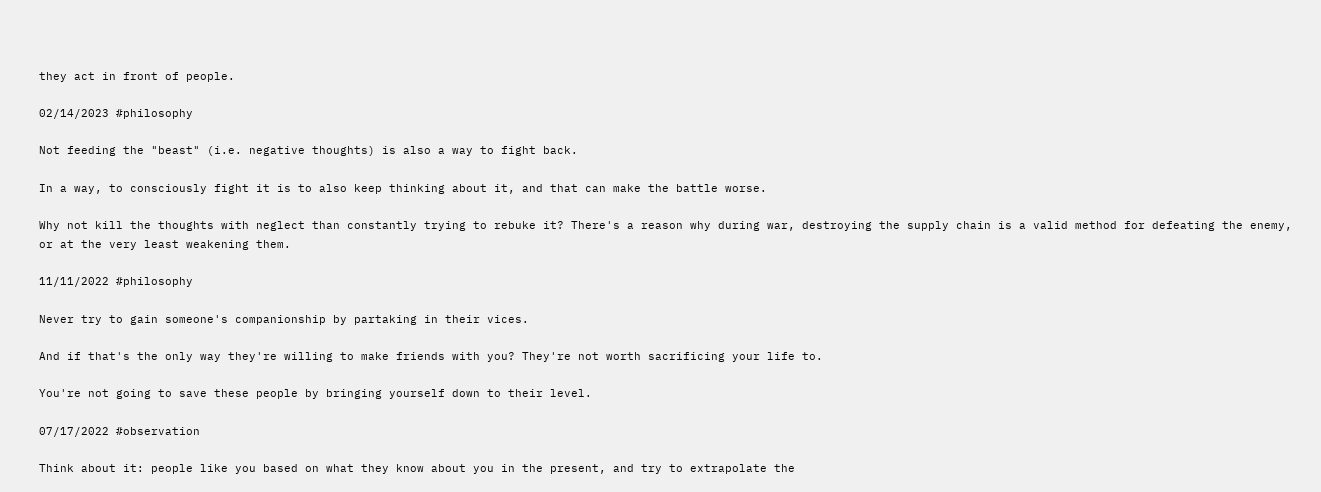they act in front of people.

02/14/2023 #philosophy

Not feeding the "beast" (i.e. negative thoughts) is also a way to fight back.

In a way, to consciously fight it is to also keep thinking about it, and that can make the battle worse.

Why not kill the thoughts with neglect than constantly trying to rebuke it? There's a reason why during war, destroying the supply chain is a valid method for defeating the enemy, or at the very least weakening them.

11/11/2022 #philosophy

Never try to gain someone's companionship by partaking in their vices.

And if that's the only way they're willing to make friends with you? They're not worth sacrificing your life to.

You're not going to save these people by bringing yourself down to their level.

07/17/2022 #observation

Think about it: people like you based on what they know about you in the present, and try to extrapolate the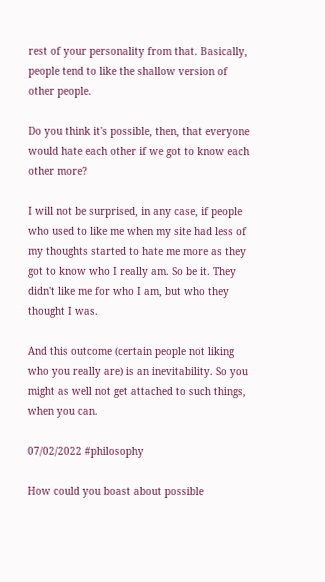rest of your personality from that. Basically, people tend to like the shallow version of other people.

Do you think it's possible, then, that everyone would hate each other if we got to know each other more?

I will not be surprised, in any case, if people who used to like me when my site had less of my thoughts started to hate me more as they got to know who I really am. So be it. They didn't like me for who I am, but who they thought I was.

And this outcome (certain people not liking who you really are) is an inevitability. So you might as well not get attached to such things, when you can.

07/02/2022 #philosophy

How could you boast about possible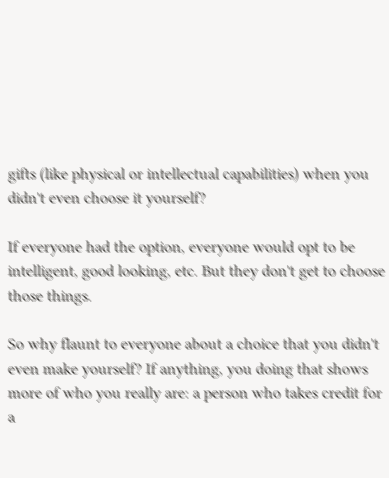gifts (like physical or intellectual capabilities) when you didn't even choose it yourself?

If everyone had the option, everyone would opt to be intelligent, good looking, etc. But they don't get to choose those things.

So why flaunt to everyone about a choice that you didn't even make yourself? If anything, you doing that shows more of who you really are: a person who takes credit for a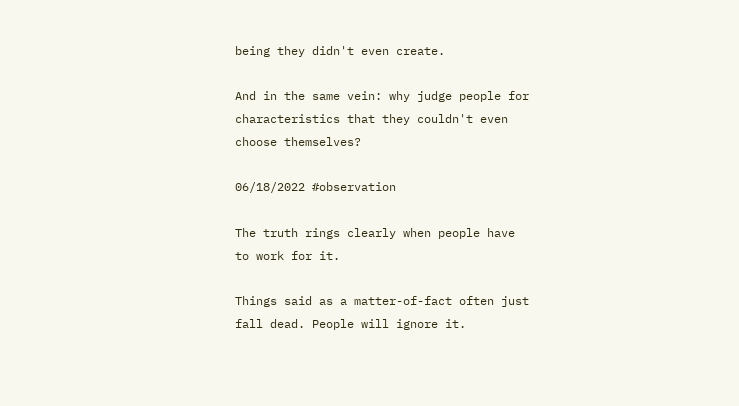being they didn't even create.

And in the same vein: why judge people for characteristics that they couldn't even choose themselves?

06/18/2022 #observation

The truth rings clearly when people have to work for it.

Things said as a matter-of-fact often just fall dead. People will ignore it.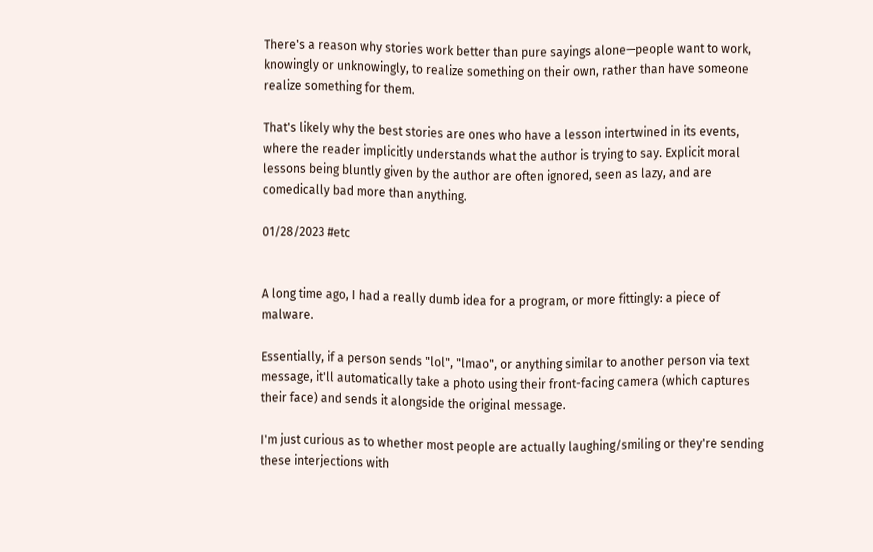There's a reason why stories work better than pure sayings alone—people want to work, knowingly or unknowingly, to realize something on their own, rather than have someone realize something for them.

That's likely why the best stories are ones who have a lesson intertwined in its events, where the reader implicitly understands what the author is trying to say. Explicit moral lessons being bluntly given by the author are often ignored, seen as lazy, and are comedically bad more than anything.

01/28/2023 #etc


A long time ago, I had a really dumb idea for a program, or more fittingly: a piece of malware.

Essentially, if a person sends "lol", "lmao", or anything similar to another person via text message, it'll automatically take a photo using their front-facing camera (which captures their face) and sends it alongside the original message.

I'm just curious as to whether most people are actually laughing/smiling or they're sending these interjections with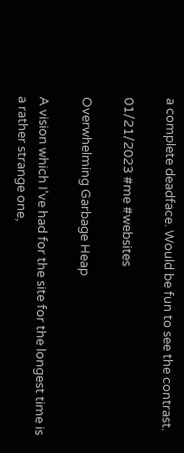a complete deadface. Would be fun to see the contrast.

01/21/2023 #me #websites

Overwhelming Garbage Heap

A vision which I've had for the site for the longest time is a rather strange one,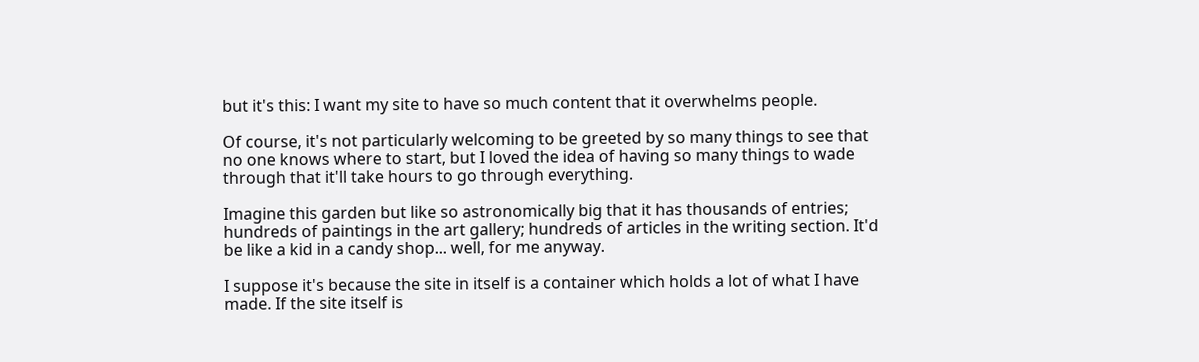but it's this: I want my site to have so much content that it overwhelms people.

Of course, it's not particularly welcoming to be greeted by so many things to see that no one knows where to start, but I loved the idea of having so many things to wade through that it'll take hours to go through everything.

Imagine this garden but like so astronomically big that it has thousands of entries; hundreds of paintings in the art gallery; hundreds of articles in the writing section. It'd be like a kid in a candy shop... well, for me anyway.

I suppose it's because the site in itself is a container which holds a lot of what I have made. If the site itself is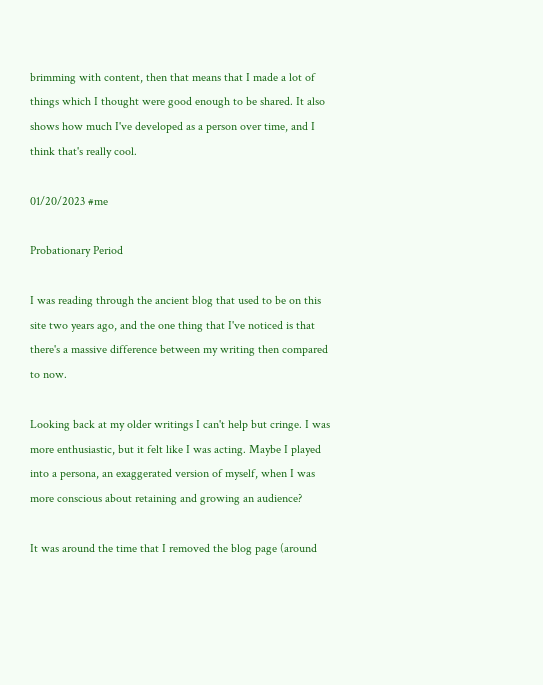brimming with content, then that means that I made a lot of things which I thought were good enough to be shared. It also shows how much I've developed as a person over time, and I think that's really cool.

01/20/2023 #me

Probationary Period

I was reading through the ancient blog that used to be on this site two years ago, and the one thing that I've noticed is that there's a massive difference between my writing then compared to now.

Looking back at my older writings I can't help but cringe. I was more enthusiastic, but it felt like I was acting. Maybe I played into a persona, an exaggerated version of myself, when I was more conscious about retaining and growing an audience?

It was around the time that I removed the blog page (around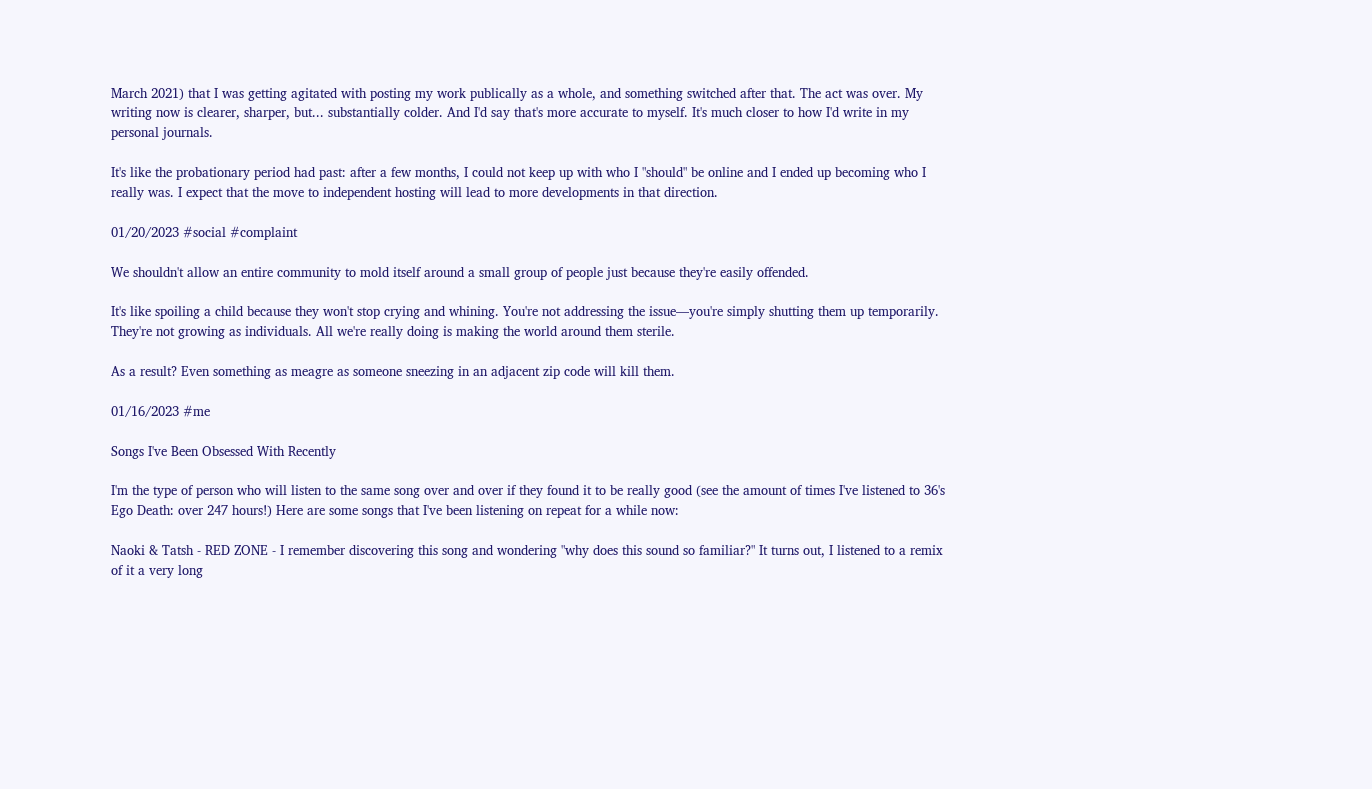March 2021) that I was getting agitated with posting my work publically as a whole, and something switched after that. The act was over. My writing now is clearer, sharper, but... substantially colder. And I'd say that's more accurate to myself. It's much closer to how I'd write in my personal journals.

It's like the probationary period had past: after a few months, I could not keep up with who I "should" be online and I ended up becoming who I really was. I expect that the move to independent hosting will lead to more developments in that direction.

01/20/2023 #social #complaint

We shouldn't allow an entire community to mold itself around a small group of people just because they're easily offended.

It's like spoiling a child because they won't stop crying and whining. You're not addressing the issue—you're simply shutting them up temporarily. They're not growing as individuals. All we're really doing is making the world around them sterile.

As a result? Even something as meagre as someone sneezing in an adjacent zip code will kill them.

01/16/2023 #me

Songs I've Been Obsessed With Recently

I'm the type of person who will listen to the same song over and over if they found it to be really good (see the amount of times I've listened to 36's Ego Death: over 247 hours!) Here are some songs that I've been listening on repeat for a while now:

Naoki & Tatsh - RED ZONE - I remember discovering this song and wondering "why does this sound so familiar?" It turns out, I listened to a remix of it a very long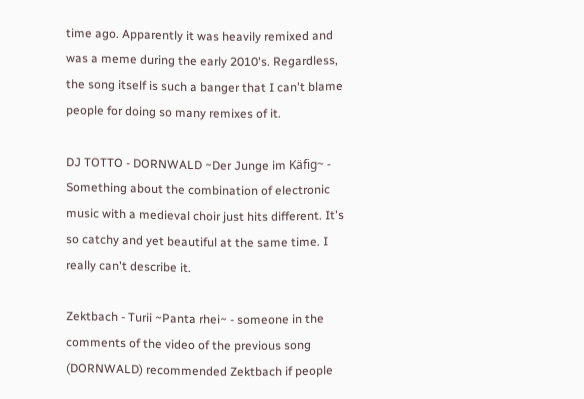time ago. Apparently it was heavily remixed and was a meme during the early 2010's. Regardless, the song itself is such a banger that I can't blame people for doing so many remixes of it.

DJ TOTTO - DORNWALD ~Der Junge im Käfig~ - Something about the combination of electronic music with a medieval choir just hits different. It's so catchy and yet beautiful at the same time. I really can't describe it.

Zektbach - Turii ~Panta rhei~ - someone in the comments of the video of the previous song (DORNWALD) recommended Zektbach if people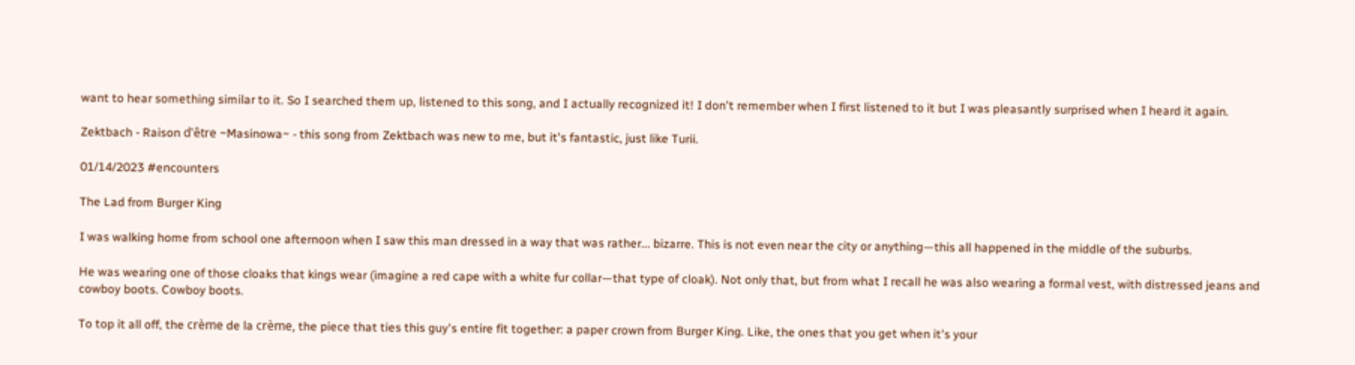want to hear something similar to it. So I searched them up, listened to this song, and I actually recognized it! I don't remember when I first listened to it but I was pleasantly surprised when I heard it again.

Zektbach - Raison d'être ~Masinowa~ - this song from Zektbach was new to me, but it's fantastic, just like Turii.

01/14/2023 #encounters

The Lad from Burger King

I was walking home from school one afternoon when I saw this man dressed in a way that was rather... bizarre. This is not even near the city or anything—this all happened in the middle of the suburbs.

He was wearing one of those cloaks that kings wear (imagine a red cape with a white fur collar—that type of cloak). Not only that, but from what I recall he was also wearing a formal vest, with distressed jeans and cowboy boots. Cowboy boots.

To top it all off, the crème de la crème, the piece that ties this guy's entire fit together: a paper crown from Burger King. Like, the ones that you get when it's your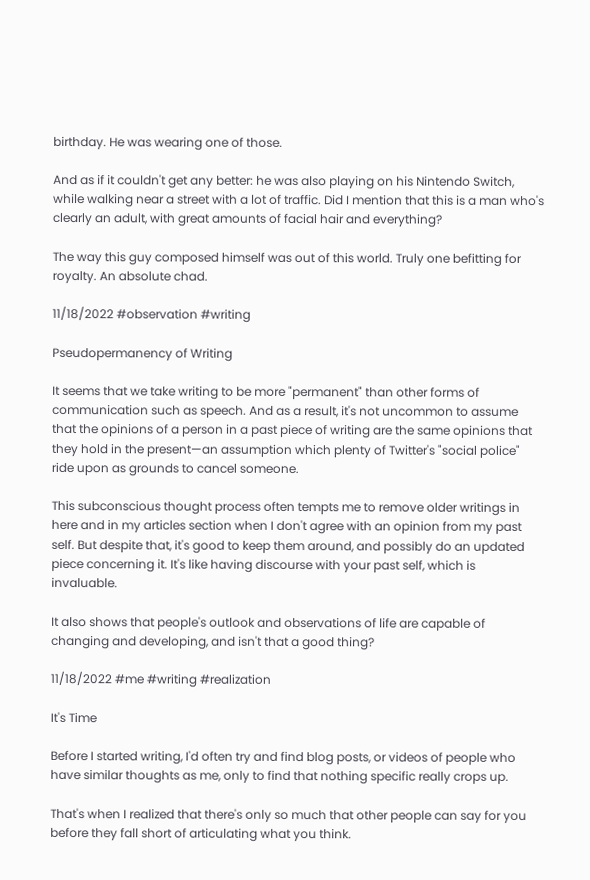birthday. He was wearing one of those.

And as if it couldn't get any better: he was also playing on his Nintendo Switch, while walking near a street with a lot of traffic. Did I mention that this is a man who's clearly an adult, with great amounts of facial hair and everything?

The way this guy composed himself was out of this world. Truly one befitting for royalty. An absolute chad.

11/18/2022 #observation #writing

Pseudopermanency of Writing

It seems that we take writing to be more "permanent" than other forms of communication such as speech. And as a result, it's not uncommon to assume that the opinions of a person in a past piece of writing are the same opinions that they hold in the present—an assumption which plenty of Twitter's "social police" ride upon as grounds to cancel someone.

This subconscious thought process often tempts me to remove older writings in here and in my articles section when I don't agree with an opinion from my past self. But despite that, it's good to keep them around, and possibly do an updated piece concerning it. It's like having discourse with your past self, which is invaluable.

It also shows that people's outlook and observations of life are capable of changing and developing, and isn't that a good thing?

11/18/2022 #me #writing #realization

It's Time

Before I started writing, I'd often try and find blog posts, or videos of people who have similar thoughts as me, only to find that nothing specific really crops up.

That's when I realized that there's only so much that other people can say for you before they fall short of articulating what you think.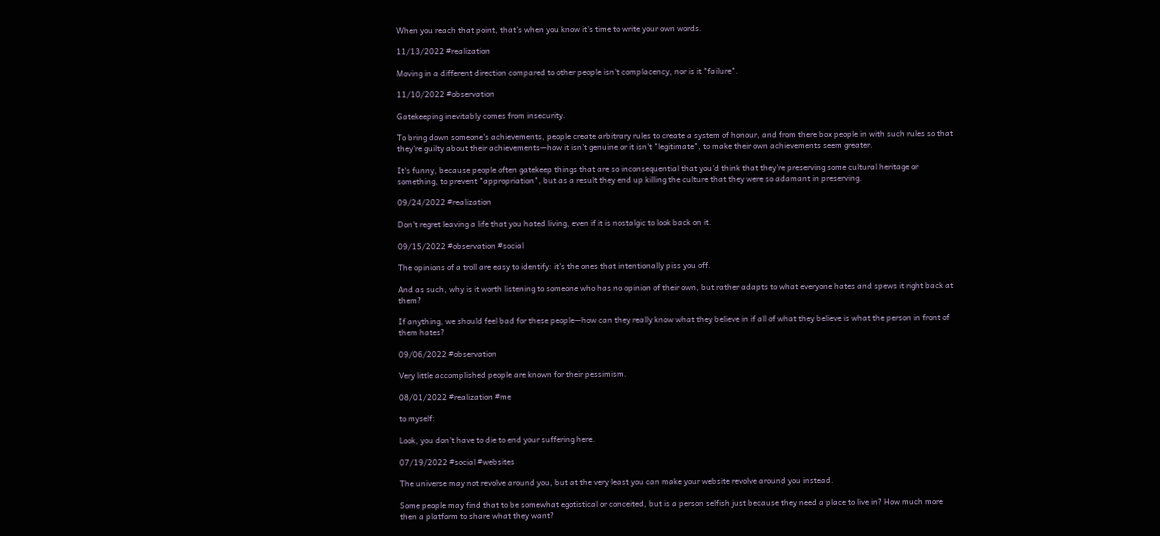When you reach that point, that's when you know it's time to write your own words.

11/13/2022 #realization

Moving in a different direction compared to other people isn't complacency, nor is it "failure".

11/10/2022 #observation

Gatekeeping inevitably comes from insecurity.

To bring down someone's achievements, people create arbitrary rules to create a system of honour, and from there box people in with such rules so that they're guilty about their achievements—how it isn't genuine or it isn't "legitimate", to make their own achievements seem greater.

It's funny, because people often gatekeep things that are so inconsequential that you'd think that they're preserving some cultural heritage or something, to prevent "appropriation", but as a result they end up killing the culture that they were so adamant in preserving.

09/24/2022 #realization

Don't regret leaving a life that you hated living, even if it is nostalgic to look back on it.

09/15/2022 #observation #social

The opinions of a troll are easy to identify: it's the ones that intentionally piss you off.

And as such, why is it worth listening to someone who has no opinion of their own, but rather adapts to what everyone hates and spews it right back at them?

If anything, we should feel bad for these people—how can they really know what they believe in if all of what they believe is what the person in front of them hates?

09/06/2022 #observation

Very little accomplished people are known for their pessimism.

08/01/2022 #realization #me

to myself:

Look, you don't have to die to end your suffering here.

07/19/2022 #social #websites

The universe may not revolve around you, but at the very least you can make your website revolve around you instead.

Some people may find that to be somewhat egotistical or conceited, but is a person selfish just because they need a place to live in? How much more then a platform to share what they want?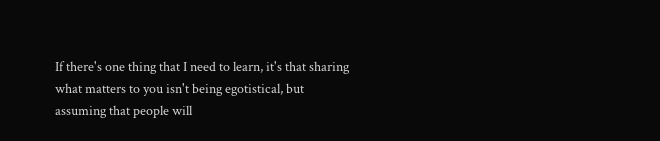If there's one thing that I need to learn, it's that sharing what matters to you isn't being egotistical, but assuming that people will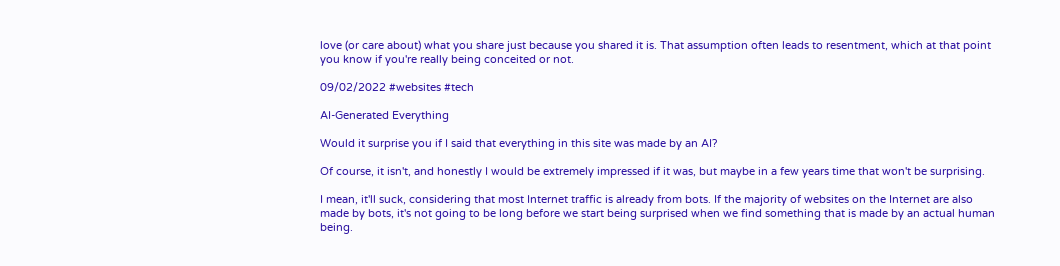love (or care about) what you share just because you shared it is. That assumption often leads to resentment, which at that point you know if you're really being conceited or not.

09/02/2022 #websites #tech

AI-Generated Everything

Would it surprise you if I said that everything in this site was made by an AI?

Of course, it isn't, and honestly I would be extremely impressed if it was, but maybe in a few years time that won't be surprising.

I mean, it'll suck, considering that most Internet traffic is already from bots. If the majority of websites on the Internet are also made by bots, it's not going to be long before we start being surprised when we find something that is made by an actual human being.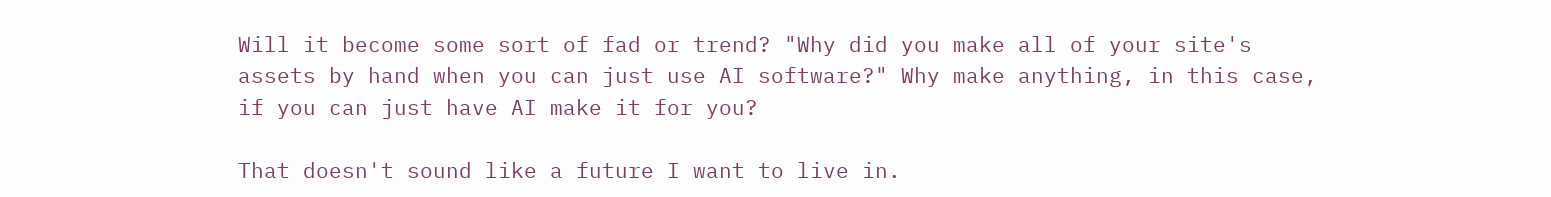Will it become some sort of fad or trend? "Why did you make all of your site's assets by hand when you can just use AI software?" Why make anything, in this case, if you can just have AI make it for you?

That doesn't sound like a future I want to live in.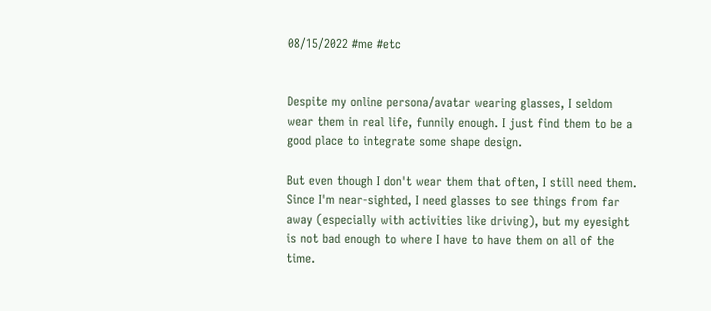08/15/2022 #me #etc


Despite my online persona/avatar wearing glasses, I seldom wear them in real life, funnily enough. I just find them to be a good place to integrate some shape design.

But even though I don't wear them that often, I still need them. Since I'm near-sighted, I need glasses to see things from far away (especially with activities like driving), but my eyesight is not bad enough to where I have to have them on all of the time.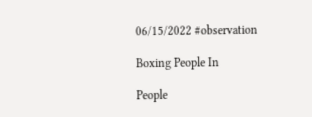06/15/2022 #observation

Boxing People In

People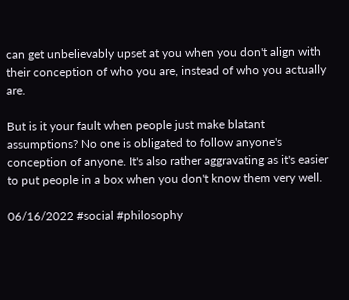can get unbelievably upset at you when you don't align with their conception of who you are, instead of who you actually are.

But is it your fault when people just make blatant assumptions? No one is obligated to follow anyone's conception of anyone. It's also rather aggravating as it's easier to put people in a box when you don't know them very well.

06/16/2022 #social #philosophy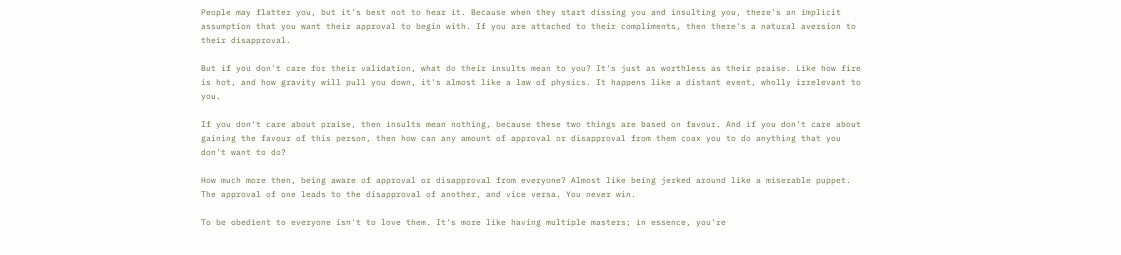People may flatter you, but it's best not to hear it. Because when they start dissing you and insulting you, there's an implicit assumption that you want their approval to begin with. If you are attached to their compliments, then there's a natural aversion to their disapproval.

But if you don't care for their validation, what do their insults mean to you? It's just as worthless as their praise. Like how fire is hot, and how gravity will pull you down, it's almost like a law of physics. It happens like a distant event, wholly irrelevant to you.

If you don't care about praise, then insults mean nothing, because these two things are based on favour. And if you don't care about gaining the favour of this person, then how can any amount of approval or disapproval from them coax you to do anything that you don't want to do?

How much more then, being aware of approval or disapproval from everyone? Almost like being jerked around like a miserable puppet. The approval of one leads to the disapproval of another, and vice versa. You never win.

To be obedient to everyone isn't to love them. It's more like having multiple masters; in essence, you're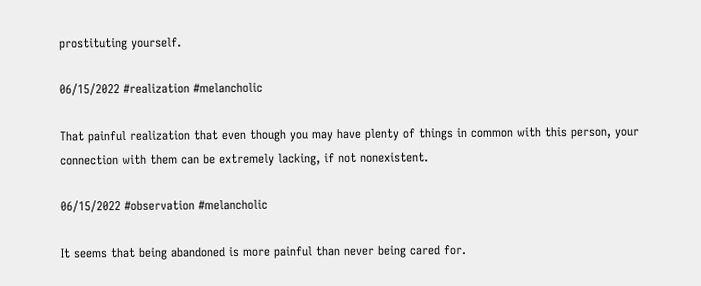prostituting yourself.

06/15/2022 #realization #melancholic

That painful realization that even though you may have plenty of things in common with this person, your connection with them can be extremely lacking, if not nonexistent.

06/15/2022 #observation #melancholic

It seems that being abandoned is more painful than never being cared for.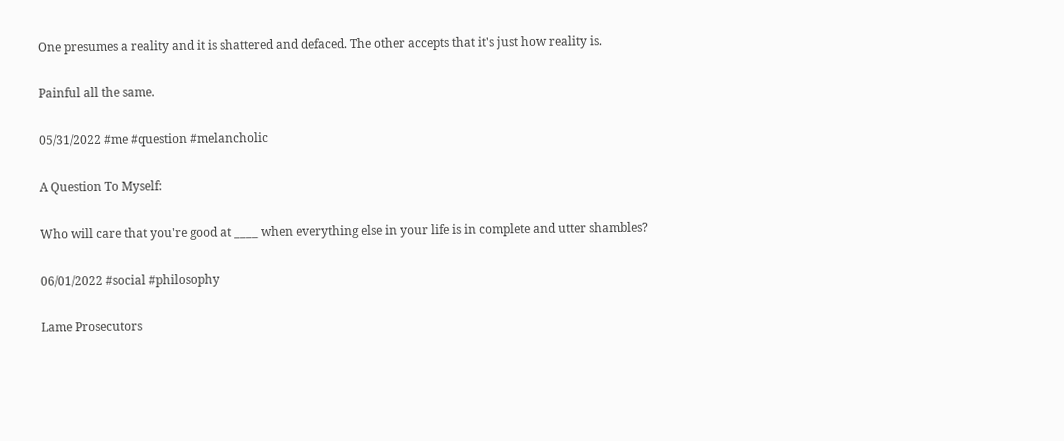One presumes a reality and it is shattered and defaced. The other accepts that it's just how reality is.

Painful all the same.

05/31/2022 #me #question #melancholic

A Question To Myself:

Who will care that you're good at ____ when everything else in your life is in complete and utter shambles?

06/01/2022 #social #philosophy

Lame Prosecutors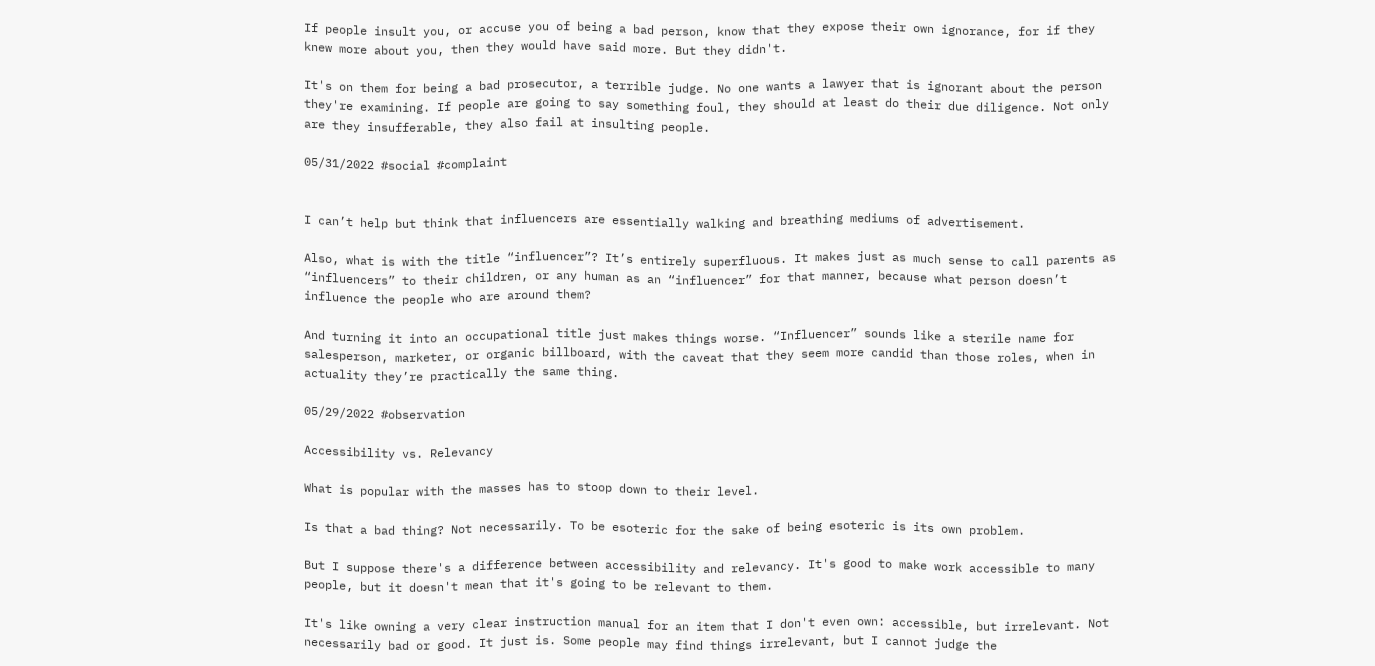If people insult you, or accuse you of being a bad person, know that they expose their own ignorance, for if they knew more about you, then they would have said more. But they didn't.

It's on them for being a bad prosecutor, a terrible judge. No one wants a lawyer that is ignorant about the person they're examining. If people are going to say something foul, they should at least do their due diligence. Not only are they insufferable, they also fail at insulting people.

05/31/2022 #social #complaint


I can’t help but think that influencers are essentially walking and breathing mediums of advertisement.

Also, what is with the title “influencer”? It’s entirely superfluous. It makes just as much sense to call parents as “influencers” to their children, or any human as an “influencer” for that manner, because what person doesn’t influence the people who are around them?

And turning it into an occupational title just makes things worse. “Influencer” sounds like a sterile name for salesperson, marketer, or organic billboard, with the caveat that they seem more candid than those roles, when in actuality they’re practically the same thing.

05/29/2022 #observation

Accessibility vs. Relevancy

What is popular with the masses has to stoop down to their level.

Is that a bad thing? Not necessarily. To be esoteric for the sake of being esoteric is its own problem.

But I suppose there's a difference between accessibility and relevancy. It's good to make work accessible to many people, but it doesn't mean that it's going to be relevant to them.

It's like owning a very clear instruction manual for an item that I don't even own: accessible, but irrelevant. Not necessarily bad or good. It just is. Some people may find things irrelevant, but I cannot judge the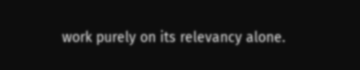work purely on its relevancy alone.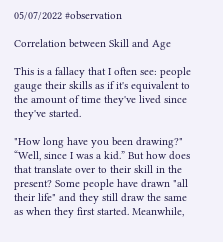05/07/2022 #observation

Correlation between Skill and Age

This is a fallacy that I often see: people gauge their skills as if it's equivalent to the amount of time they've lived since they've started.

"How long have you been drawing?" “Well, since I was a kid.” But how does that translate over to their skill in the present? Some people have drawn "all their life" and they still draw the same as when they first started. Meanwhile,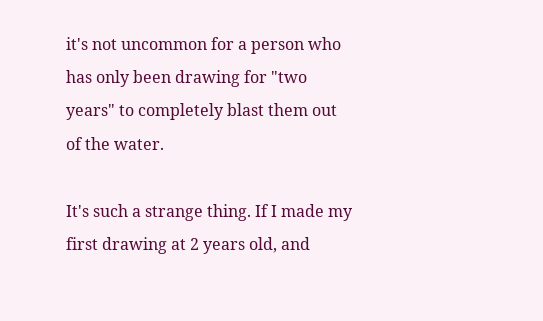it's not uncommon for a person who has only been drawing for "two years" to completely blast them out of the water.

It's such a strange thing. If I made my first drawing at 2 years old, and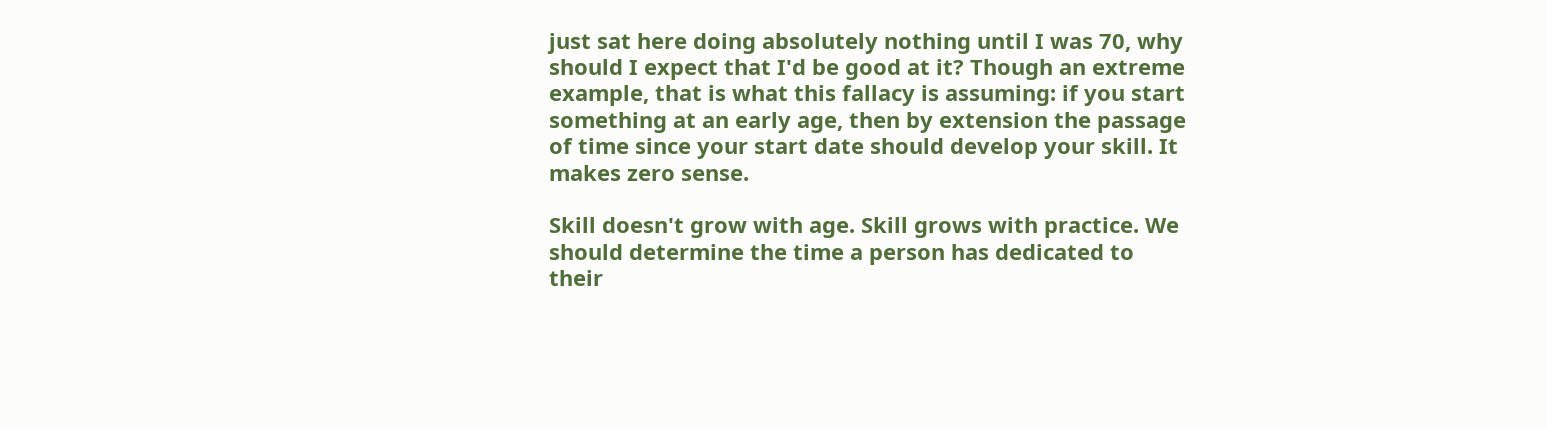just sat here doing absolutely nothing until I was 70, why should I expect that I'd be good at it? Though an extreme example, that is what this fallacy is assuming: if you start something at an early age, then by extension the passage of time since your start date should develop your skill. It makes zero sense.

Skill doesn't grow with age. Skill grows with practice. We should determine the time a person has dedicated to their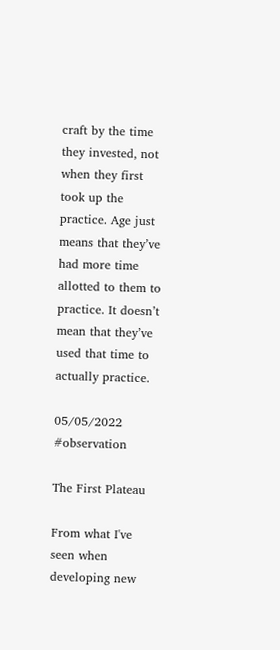craft by the time they invested, not when they first took up the practice. Age just means that they’ve had more time allotted to them to practice. It doesn’t mean that they’ve used that time to actually practice.

05/05/2022 #observation

The First Plateau

From what I've seen when developing new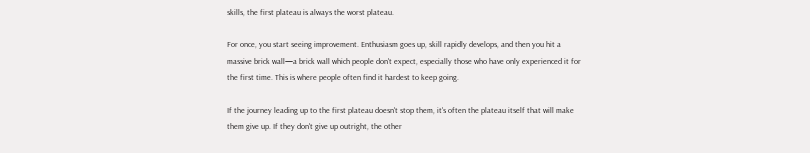skills, the first plateau is always the worst plateau.

For once, you start seeing improvement. Enthusiasm goes up, skill rapidly develops, and then you hit a massive brick wall—a brick wall which people don't expect, especially those who have only experienced it for the first time. This is where people often find it hardest to keep going.

If the journey leading up to the first plateau doesn't stop them, it's often the plateau itself that will make them give up. If they don't give up outright, the other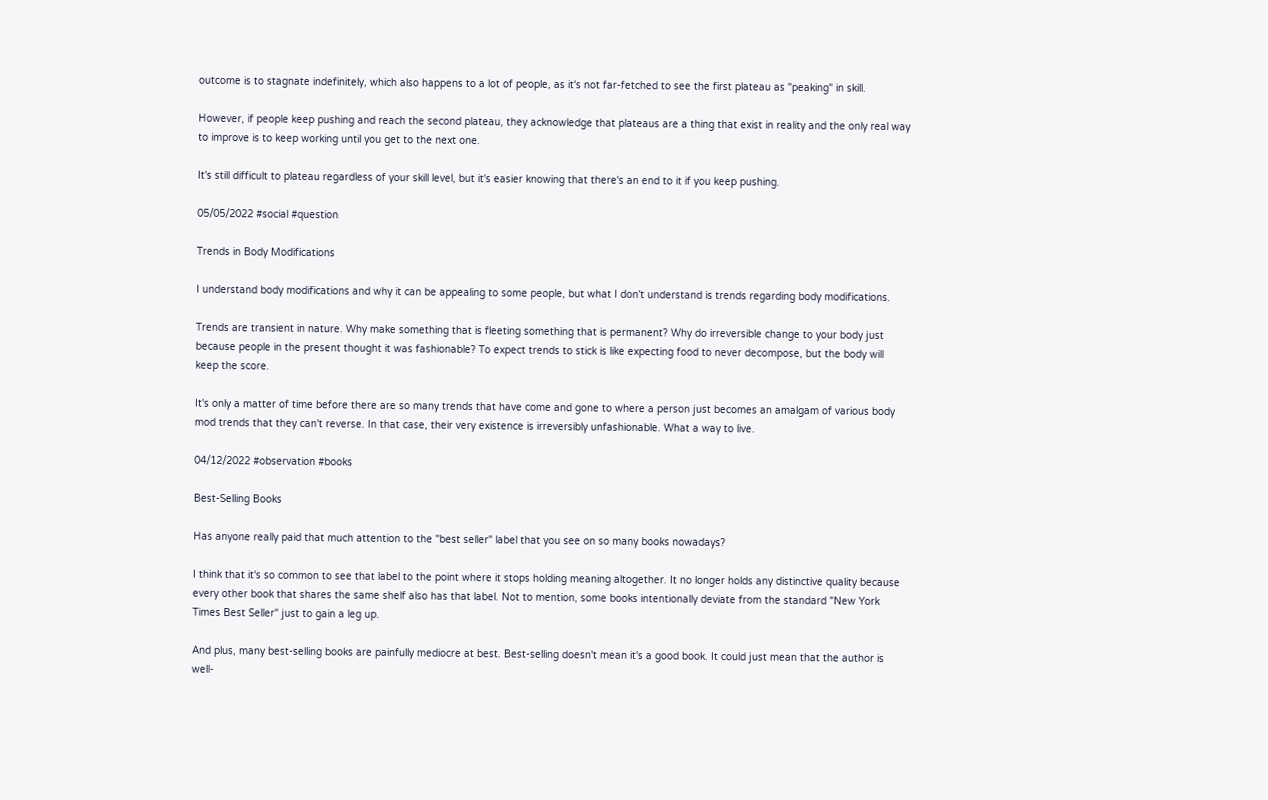outcome is to stagnate indefinitely, which also happens to a lot of people, as it's not far-fetched to see the first plateau as "peaking" in skill.

However, if people keep pushing and reach the second plateau, they acknowledge that plateaus are a thing that exist in reality and the only real way to improve is to keep working until you get to the next one.

It's still difficult to plateau regardless of your skill level, but it's easier knowing that there's an end to it if you keep pushing.

05/05/2022 #social #question

Trends in Body Modifications

I understand body modifications and why it can be appealing to some people, but what I don't understand is trends regarding body modifications.

Trends are transient in nature. Why make something that is fleeting something that is permanent? Why do irreversible change to your body just because people in the present thought it was fashionable? To expect trends to stick is like expecting food to never decompose, but the body will keep the score.

It's only a matter of time before there are so many trends that have come and gone to where a person just becomes an amalgam of various body mod trends that they can't reverse. In that case, their very existence is irreversibly unfashionable. What a way to live.

04/12/2022 #observation #books

Best-Selling Books

Has anyone really paid that much attention to the "best seller" label that you see on so many books nowadays?

I think that it's so common to see that label to the point where it stops holding meaning altogether. It no longer holds any distinctive quality because every other book that shares the same shelf also has that label. Not to mention, some books intentionally deviate from the standard "New York Times Best Seller" just to gain a leg up.

And plus, many best-selling books are painfully mediocre at best. Best-selling doesn't mean it's a good book. It could just mean that the author is well-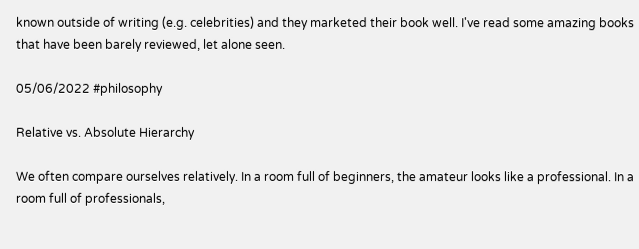known outside of writing (e.g. celebrities) and they marketed their book well. I've read some amazing books that have been barely reviewed, let alone seen.

05/06/2022 #philosophy

Relative vs. Absolute Hierarchy

We often compare ourselves relatively. In a room full of beginners, the amateur looks like a professional. In a room full of professionals,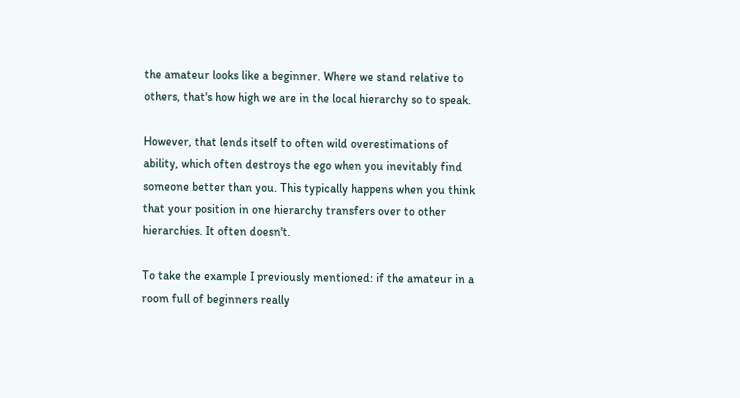the amateur looks like a beginner. Where we stand relative to others, that's how high we are in the local hierarchy so to speak.

However, that lends itself to often wild overestimations of ability, which often destroys the ego when you inevitably find someone better than you. This typically happens when you think that your position in one hierarchy transfers over to other hierarchies. It often doesn't.

To take the example I previously mentioned: if the amateur in a room full of beginners really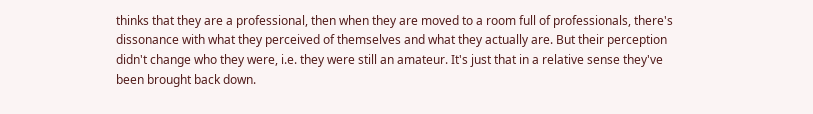thinks that they are a professional, then when they are moved to a room full of professionals, there's dissonance with what they perceived of themselves and what they actually are. But their perception didn't change who they were, i.e. they were still an amateur. It's just that in a relative sense they've been brought back down.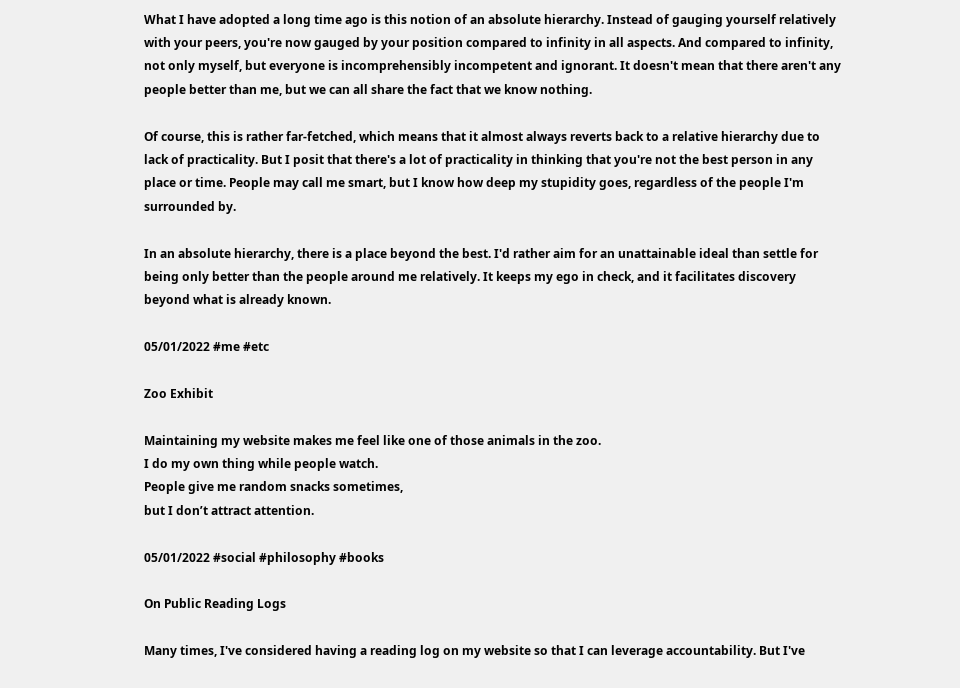What I have adopted a long time ago is this notion of an absolute hierarchy. Instead of gauging yourself relatively with your peers, you're now gauged by your position compared to infinity in all aspects. And compared to infinity, not only myself, but everyone is incomprehensibly incompetent and ignorant. It doesn't mean that there aren't any people better than me, but we can all share the fact that we know nothing.

Of course, this is rather far-fetched, which means that it almost always reverts back to a relative hierarchy due to lack of practicality. But I posit that there's a lot of practicality in thinking that you're not the best person in any place or time. People may call me smart, but I know how deep my stupidity goes, regardless of the people I'm surrounded by.

In an absolute hierarchy, there is a place beyond the best. I'd rather aim for an unattainable ideal than settle for being only better than the people around me relatively. It keeps my ego in check, and it facilitates discovery beyond what is already known.

05/01/2022 #me #etc

Zoo Exhibit

Maintaining my website makes me feel like one of those animals in the zoo.
I do my own thing while people watch.
People give me random snacks sometimes,
but I don’t attract attention.

05/01/2022 #social #philosophy #books

On Public Reading Logs

Many times, I've considered having a reading log on my website so that I can leverage accountability. But I've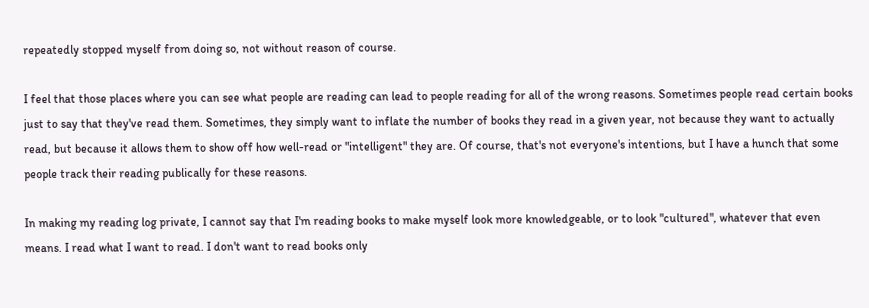repeatedly stopped myself from doing so, not without reason of course.

I feel that those places where you can see what people are reading can lead to people reading for all of the wrong reasons. Sometimes people read certain books just to say that they've read them. Sometimes, they simply want to inflate the number of books they read in a given year, not because they want to actually read, but because it allows them to show off how well-read or "intelligent" they are. Of course, that's not everyone's intentions, but I have a hunch that some people track their reading publically for these reasons.

In making my reading log private, I cannot say that I'm reading books to make myself look more knowledgeable, or to look "cultured", whatever that even means. I read what I want to read. I don't want to read books only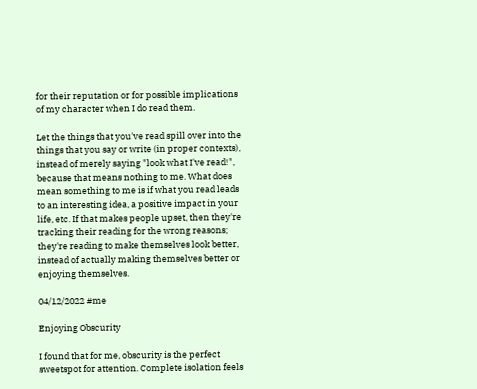for their reputation or for possible implications of my character when I do read them.

Let the things that you've read spill over into the things that you say or write (in proper contexts), instead of merely saying "look what I've read!", because that means nothing to me. What does mean something to me is if what you read leads to an interesting idea, a positive impact in your life, etc. If that makes people upset, then they're tracking their reading for the wrong reasons; they're reading to make themselves look better, instead of actually making themselves better or enjoying themselves.

04/12/2022 #me

Enjoying Obscurity

I found that for me, obscurity is the perfect sweetspot for attention. Complete isolation feels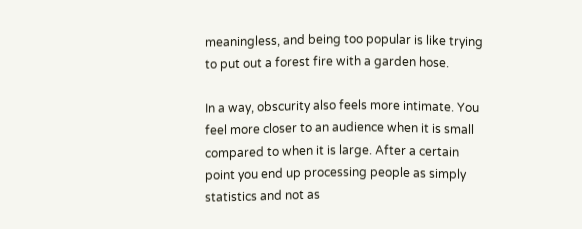meaningless, and being too popular is like trying to put out a forest fire with a garden hose.

In a way, obscurity also feels more intimate. You feel more closer to an audience when it is small compared to when it is large. After a certain point you end up processing people as simply statistics and not as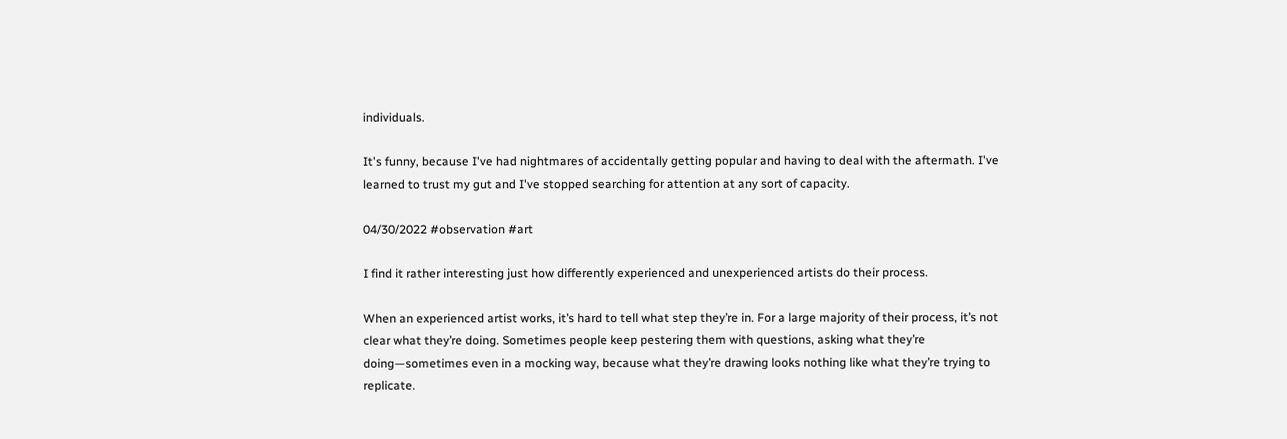individuals.

It's funny, because I've had nightmares of accidentally getting popular and having to deal with the aftermath. I've learned to trust my gut and I've stopped searching for attention at any sort of capacity.

04/30/2022 #observation #art

I find it rather interesting just how differently experienced and unexperienced artists do their process.

When an experienced artist works, it’s hard to tell what step they’re in. For a large majority of their process, it’s not clear what they’re doing. Sometimes people keep pestering them with questions, asking what they’re doing—sometimes even in a mocking way, because what they’re drawing looks nothing like what they’re trying to replicate.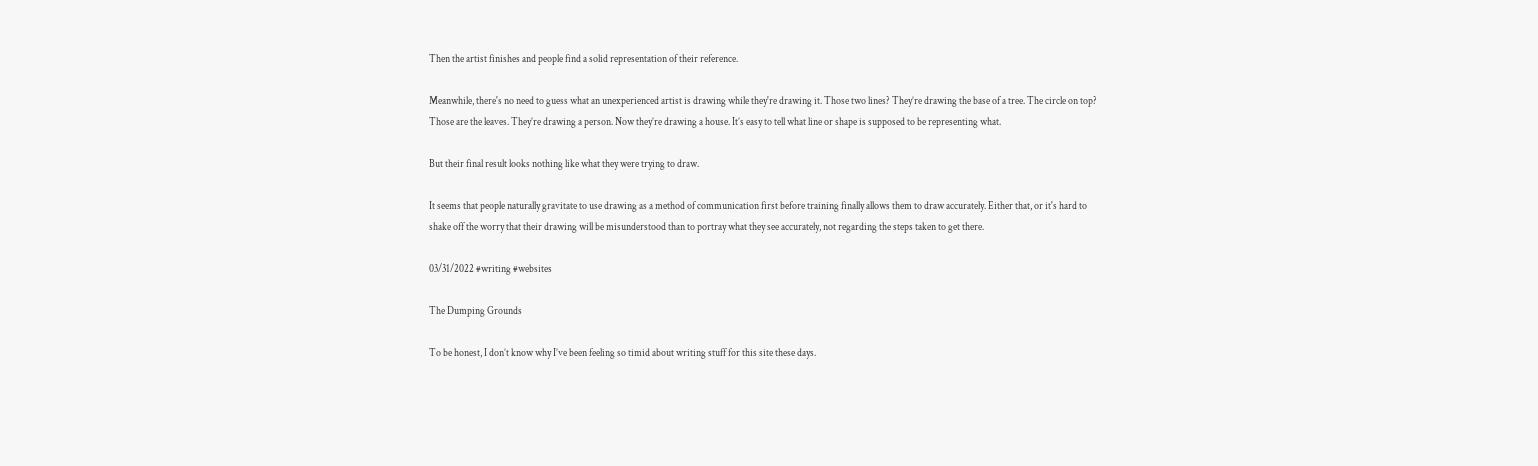Then the artist finishes and people find a solid representation of their reference.

Meanwhile, there's no need to guess what an unexperienced artist is drawing while they're drawing it. Those two lines? They’re drawing the base of a tree. The circle on top? Those are the leaves. They’re drawing a person. Now they’re drawing a house. It’s easy to tell what line or shape is supposed to be representing what.

But their final result looks nothing like what they were trying to draw.

It seems that people naturally gravitate to use drawing as a method of communication first before training finally allows them to draw accurately. Either that, or it's hard to shake off the worry that their drawing will be misunderstood than to portray what they see accurately, not regarding the steps taken to get there.

03/31/2022 #writing #websites

The Dumping Grounds

To be honest, I don’t know why I’ve been feeling so timid about writing stuff for this site these days.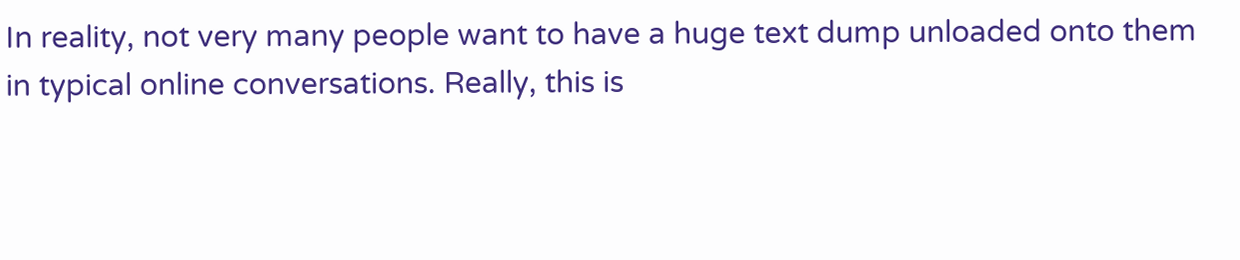In reality, not very many people want to have a huge text dump unloaded onto them in typical online conversations. Really, this is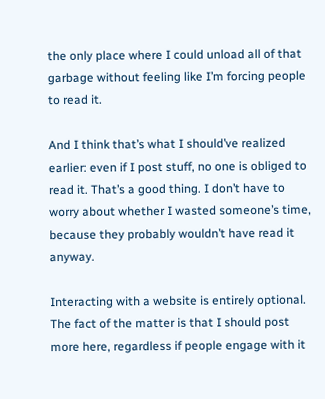the only place where I could unload all of that garbage without feeling like I’m forcing people to read it.

And I think that’s what I should’ve realized earlier: even if I post stuff, no one is obliged to read it. That’s a good thing. I don’t have to worry about whether I wasted someone’s time, because they probably wouldn’t have read it anyway.

Interacting with a website is entirely optional. The fact of the matter is that I should post more here, regardless if people engage with it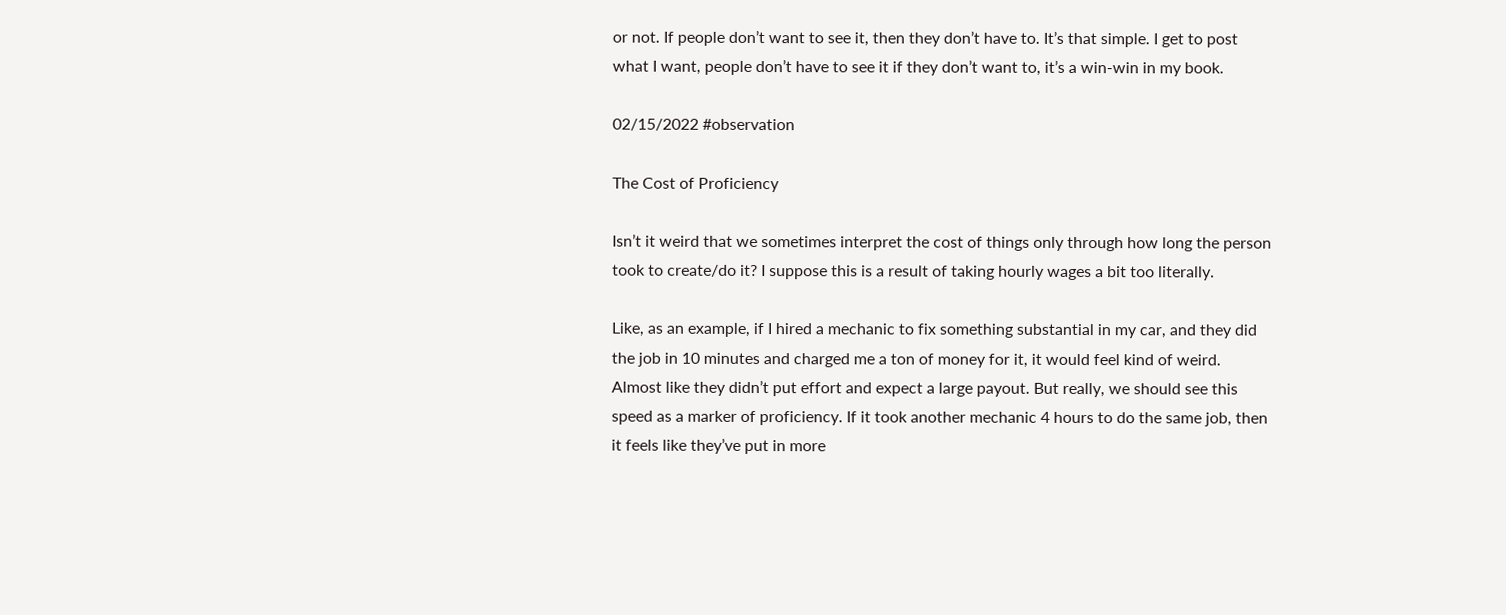or not. If people don’t want to see it, then they don’t have to. It’s that simple. I get to post what I want, people don’t have to see it if they don’t want to, it’s a win-win in my book.

02/15/2022 #observation

The Cost of Proficiency

Isn’t it weird that we sometimes interpret the cost of things only through how long the person took to create/do it? I suppose this is a result of taking hourly wages a bit too literally.

Like, as an example, if I hired a mechanic to fix something substantial in my car, and they did the job in 10 minutes and charged me a ton of money for it, it would feel kind of weird. Almost like they didn’t put effort and expect a large payout. But really, we should see this speed as a marker of proficiency. If it took another mechanic 4 hours to do the same job, then it feels like they’ve put in more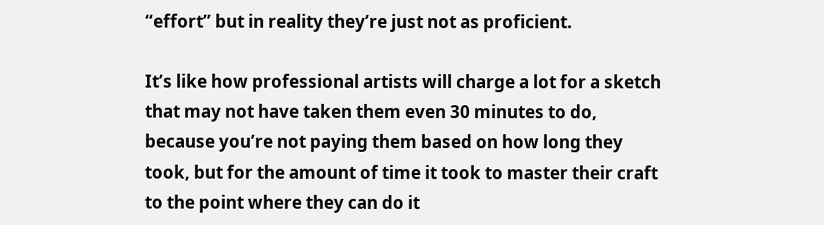“effort” but in reality they’re just not as proficient.

It’s like how professional artists will charge a lot for a sketch that may not have taken them even 30 minutes to do, because you’re not paying them based on how long they took, but for the amount of time it took to master their craft to the point where they can do it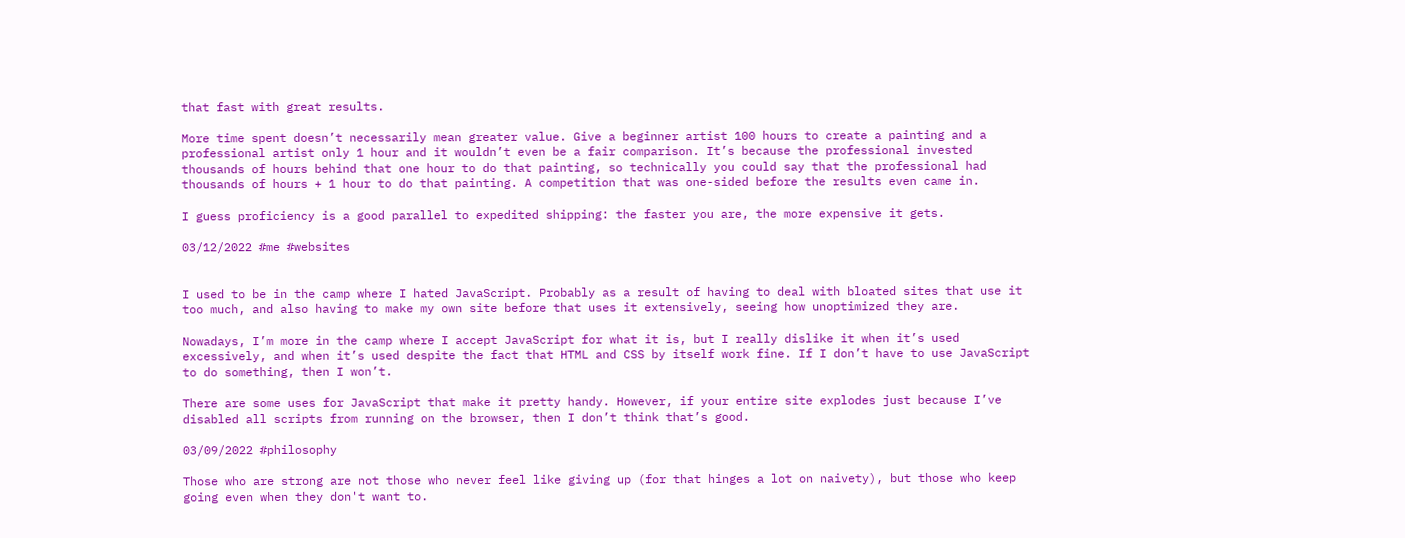that fast with great results.

More time spent doesn’t necessarily mean greater value. Give a beginner artist 100 hours to create a painting and a professional artist only 1 hour and it wouldn’t even be a fair comparison. It’s because the professional invested thousands of hours behind that one hour to do that painting, so technically you could say that the professional had thousands of hours + 1 hour to do that painting. A competition that was one-sided before the results even came in.

I guess proficiency is a good parallel to expedited shipping: the faster you are, the more expensive it gets.

03/12/2022 #me #websites


I used to be in the camp where I hated JavaScript. Probably as a result of having to deal with bloated sites that use it too much, and also having to make my own site before that uses it extensively, seeing how unoptimized they are.

Nowadays, I’m more in the camp where I accept JavaScript for what it is, but I really dislike it when it’s used excessively, and when it’s used despite the fact that HTML and CSS by itself work fine. If I don’t have to use JavaScript to do something, then I won’t.

There are some uses for JavaScript that make it pretty handy. However, if your entire site explodes just because I’ve disabled all scripts from running on the browser, then I don’t think that’s good.

03/09/2022 #philosophy

Those who are strong are not those who never feel like giving up (for that hinges a lot on naivety), but those who keep going even when they don't want to.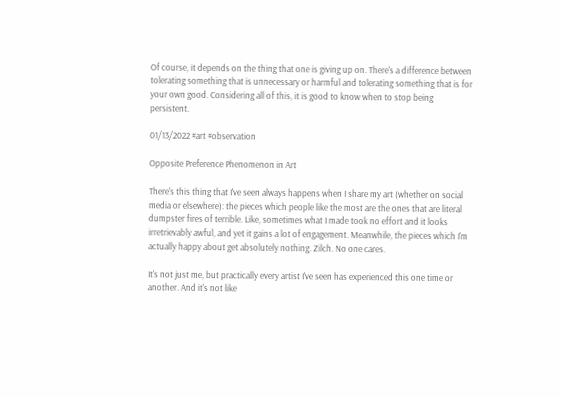Of course, it depends on the thing that one is giving up on. There's a difference between tolerating something that is unnecessary or harmful and tolerating something that is for your own good. Considering all of this, it is good to know when to stop being persistent.

01/13/2022 #art #observation

Opposite Preference Phenomenon in Art

There's this thing that I've seen always happens when I share my art (whether on social media or elsewhere): the pieces which people like the most are the ones that are literal dumpster fires of terrible. Like, sometimes what I made took no effort and it looks irretrievably awful, and yet it gains a lot of engagement. Meanwhile, the pieces which I'm actually happy about get absolutely nothing. Zilch. No one cares.

It's not just me, but practically every artist I've seen has experienced this one time or another. And it's not like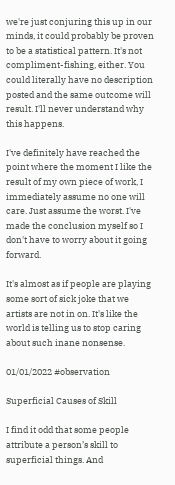we're just conjuring this up in our minds, it could probably be proven to be a statistical pattern. It's not compliment-fishing, either. You could literally have no description posted and the same outcome will result. I'll never understand why this happens.

I've definitely have reached the point where the moment I like the result of my own piece of work, I immediately assume no one will care. Just assume the worst. I've made the conclusion myself so I don't have to worry about it going forward.

It's almost as if people are playing some sort of sick joke that we artists are not in on. It's like the world is telling us to stop caring about such inane nonsense.

01/01/2022 #observation

Superficial Causes of Skill

I find it odd that some people attribute a person’s skill to superficial things. And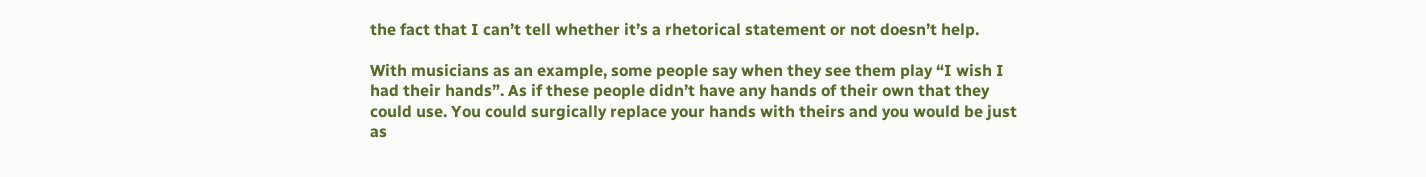the fact that I can’t tell whether it’s a rhetorical statement or not doesn’t help.

With musicians as an example, some people say when they see them play “I wish I had their hands”. As if these people didn’t have any hands of their own that they could use. You could surgically replace your hands with theirs and you would be just as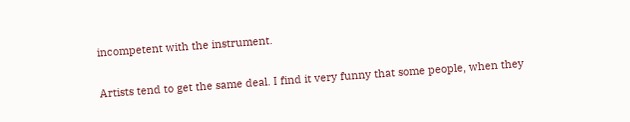incompetent with the instrument.

Artists tend to get the same deal. I find it very funny that some people, when they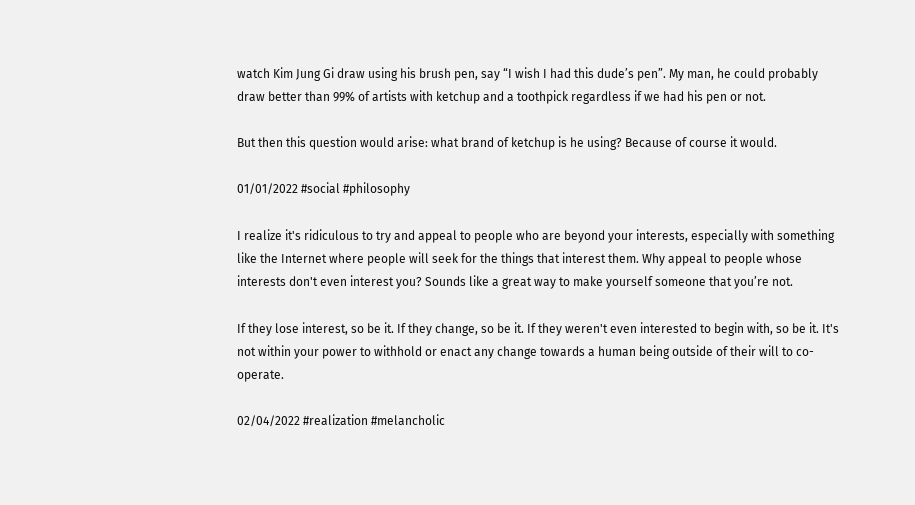watch Kim Jung Gi draw using his brush pen, say “I wish I had this dude’s pen”. My man, he could probably draw better than 99% of artists with ketchup and a toothpick regardless if we had his pen or not.

But then this question would arise: what brand of ketchup is he using? Because of course it would.

01/01/2022 #social #philosophy

I realize it's ridiculous to try and appeal to people who are beyond your interests, especially with something like the Internet where people will seek for the things that interest them. Why appeal to people whose interests don't even interest you? Sounds like a great way to make yourself someone that you’re not.

If they lose interest, so be it. If they change, so be it. If they weren't even interested to begin with, so be it. It's not within your power to withhold or enact any change towards a human being outside of their will to co-operate.

02/04/2022 #realization #melancholic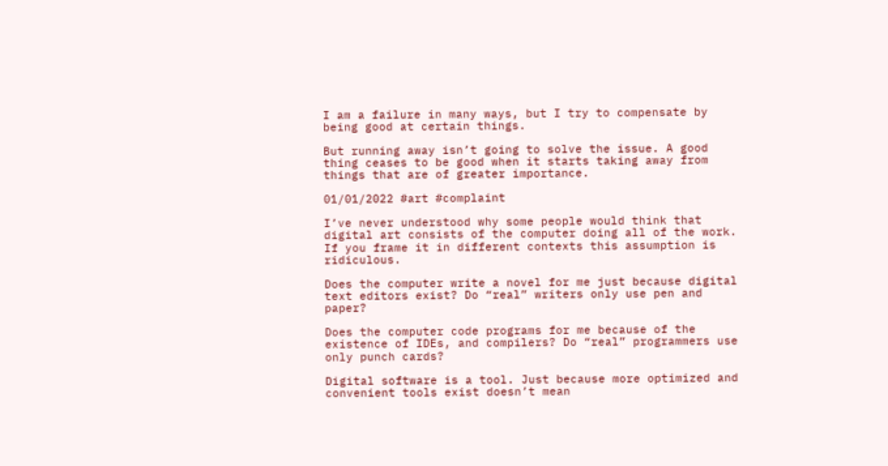I am a failure in many ways, but I try to compensate by being good at certain things.

But running away isn’t going to solve the issue. A good thing ceases to be good when it starts taking away from things that are of greater importance.

01/01/2022 #art #complaint

I’ve never understood why some people would think that digital art consists of the computer doing all of the work. If you frame it in different contexts this assumption is ridiculous.

Does the computer write a novel for me just because digital text editors exist? Do “real” writers only use pen and paper?

Does the computer code programs for me because of the existence of IDEs, and compilers? Do “real” programmers use only punch cards?

Digital software is a tool. Just because more optimized and convenient tools exist doesn’t mean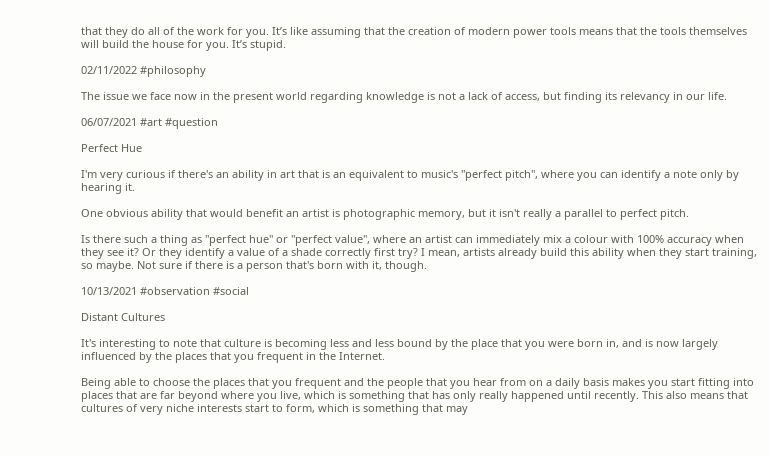that they do all of the work for you. It’s like assuming that the creation of modern power tools means that the tools themselves will build the house for you. It’s stupid.

02/11/2022 #philosophy

The issue we face now in the present world regarding knowledge is not a lack of access, but finding its relevancy in our life.

06/07/2021 #art #question

Perfect Hue

I'm very curious if there's an ability in art that is an equivalent to music's "perfect pitch", where you can identify a note only by hearing it.

One obvious ability that would benefit an artist is photographic memory, but it isn't really a parallel to perfect pitch.

Is there such a thing as "perfect hue" or "perfect value", where an artist can immediately mix a colour with 100% accuracy when they see it? Or they identify a value of a shade correctly first try? I mean, artists already build this ability when they start training, so maybe. Not sure if there is a person that's born with it, though.

10/13/2021 #observation #social

Distant Cultures

It's interesting to note that culture is becoming less and less bound by the place that you were born in, and is now largely influenced by the places that you frequent in the Internet.

Being able to choose the places that you frequent and the people that you hear from on a daily basis makes you start fitting into places that are far beyond where you live, which is something that has only really happened until recently. This also means that cultures of very niche interests start to form, which is something that may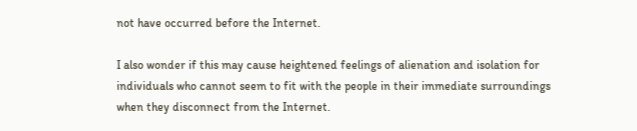not have occurred before the Internet.

I also wonder if this may cause heightened feelings of alienation and isolation for individuals who cannot seem to fit with the people in their immediate surroundings when they disconnect from the Internet.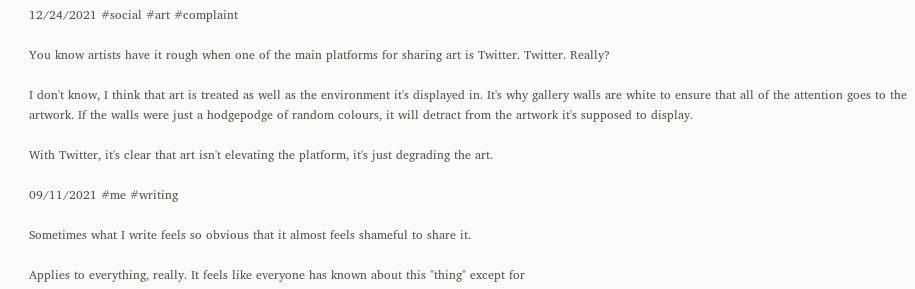12/24/2021 #social #art #complaint

You know artists have it rough when one of the main platforms for sharing art is Twitter. Twitter. Really?

I don't know, I think that art is treated as well as the environment it's displayed in. It's why gallery walls are white to ensure that all of the attention goes to the artwork. If the walls were just a hodgepodge of random colours, it will detract from the artwork it's supposed to display.

With Twitter, it's clear that art isn't elevating the platform, it's just degrading the art.

09/11/2021 #me #writing

Sometimes what I write feels so obvious that it almost feels shameful to share it.

Applies to everything, really. It feels like everyone has known about this "thing" except for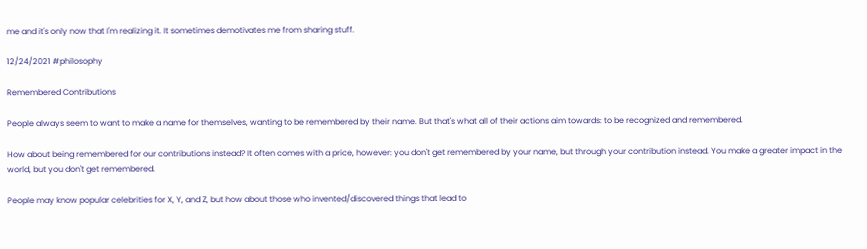me and it's only now that I'm realizing it. It sometimes demotivates me from sharing stuff.

12/24/2021 #philosophy

Remembered Contributions

People always seem to want to make a name for themselves, wanting to be remembered by their name. But that's what all of their actions aim towards: to be recognized and remembered.

How about being remembered for our contributions instead? It often comes with a price, however: you don't get remembered by your name, but through your contribution instead. You make a greater impact in the world, but you don't get remembered.

People may know popular celebrities for X, Y, and Z, but how about those who invented/discovered things that lead to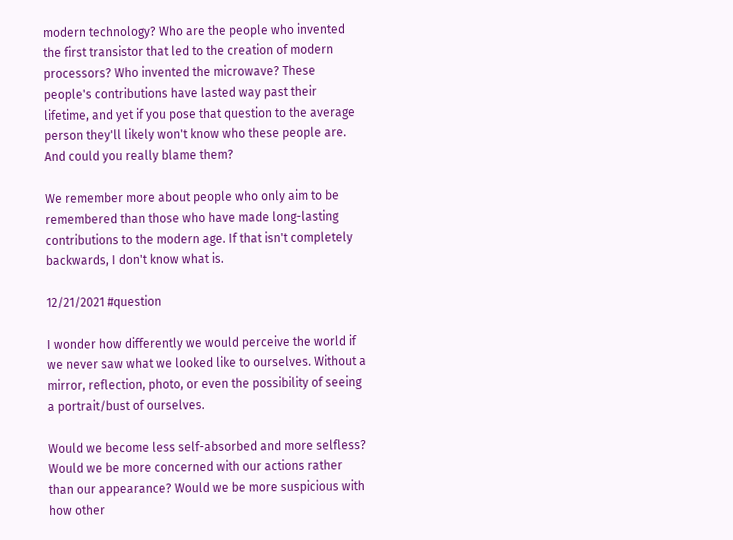modern technology? Who are the people who invented the first transistor that led to the creation of modern processors? Who invented the microwave? These people's contributions have lasted way past their lifetime, and yet if you pose that question to the average person they'll likely won't know who these people are. And could you really blame them?

We remember more about people who only aim to be remembered than those who have made long-lasting contributions to the modern age. If that isn't completely backwards, I don't know what is.

12/21/2021 #question

I wonder how differently we would perceive the world if we never saw what we looked like to ourselves. Without a mirror, reflection, photo, or even the possibility of seeing a portrait/bust of ourselves.

Would we become less self-absorbed and more selfless? Would we be more concerned with our actions rather than our appearance? Would we be more suspicious with how other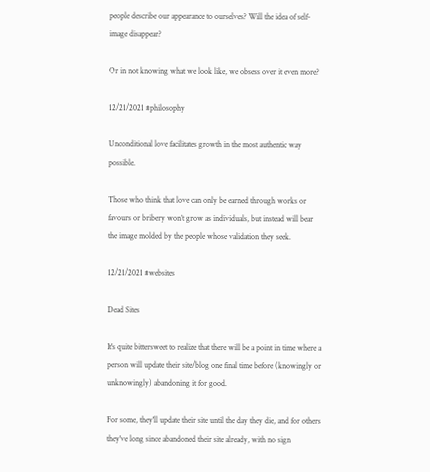people describe our appearance to ourselves? Will the idea of self-image disappear?

Or in not knowing what we look like, we obsess over it even more?

12/21/2021 #philosophy

Unconditional love facilitates growth in the most authentic way possible.

Those who think that love can only be earned through works or favours or bribery won’t grow as individuals, but instead will bear the image molded by the people whose validation they seek.

12/21/2021 #websites

Dead Sites

It's quite bittersweet to realize that there will be a point in time where a person will update their site/blog one final time before (knowingly or unknowingly) abandoning it for good.

For some, they'll update their site until the day they die, and for others they've long since abandoned their site already, with no sign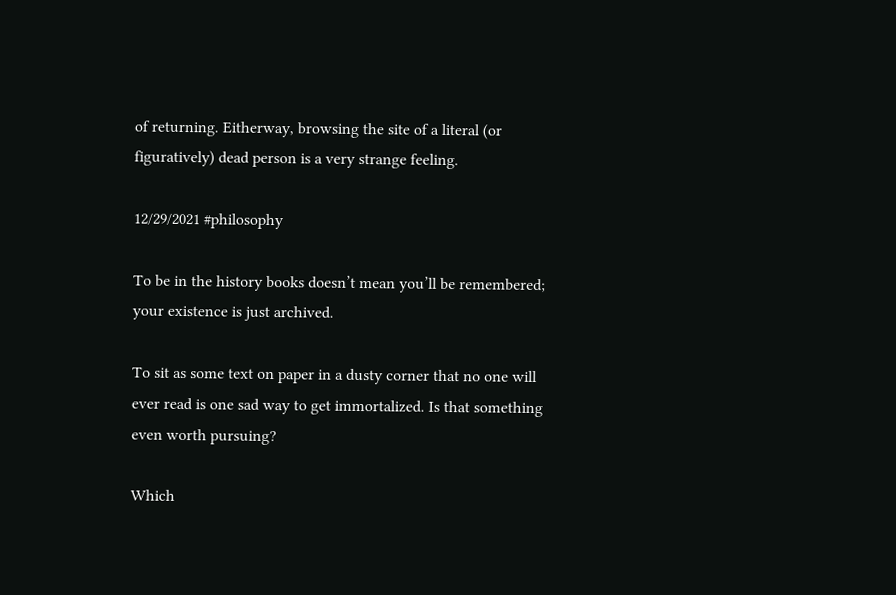of returning. Eitherway, browsing the site of a literal (or figuratively) dead person is a very strange feeling.

12/29/2021 #philosophy

To be in the history books doesn’t mean you’ll be remembered; your existence is just archived.

To sit as some text on paper in a dusty corner that no one will ever read is one sad way to get immortalized. Is that something even worth pursuing?

Which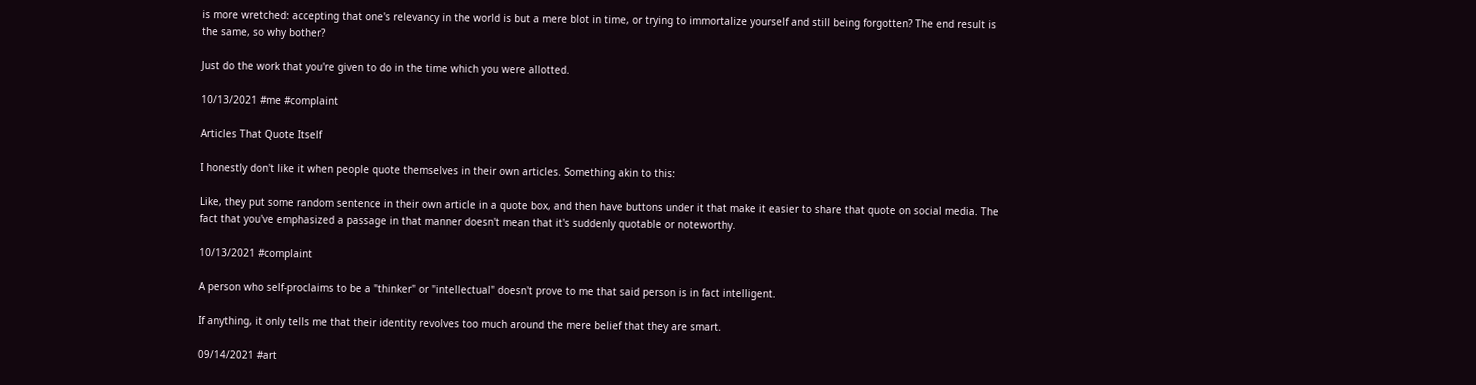is more wretched: accepting that one's relevancy in the world is but a mere blot in time, or trying to immortalize yourself and still being forgotten? The end result is the same, so why bother?

Just do the work that you're given to do in the time which you were allotted.

10/13/2021 #me #complaint

Articles That Quote Itself

I honestly don't like it when people quote themselves in their own articles. Something akin to this:

Like, they put some random sentence in their own article in a quote box, and then have buttons under it that make it easier to share that quote on social media. The fact that you've emphasized a passage in that manner doesn't mean that it's suddenly quotable or noteworthy.

10/13/2021 #complaint

A person who self-proclaims to be a "thinker" or "intellectual" doesn't prove to me that said person is in fact intelligent.

If anything, it only tells me that their identity revolves too much around the mere belief that they are smart.

09/14/2021 #art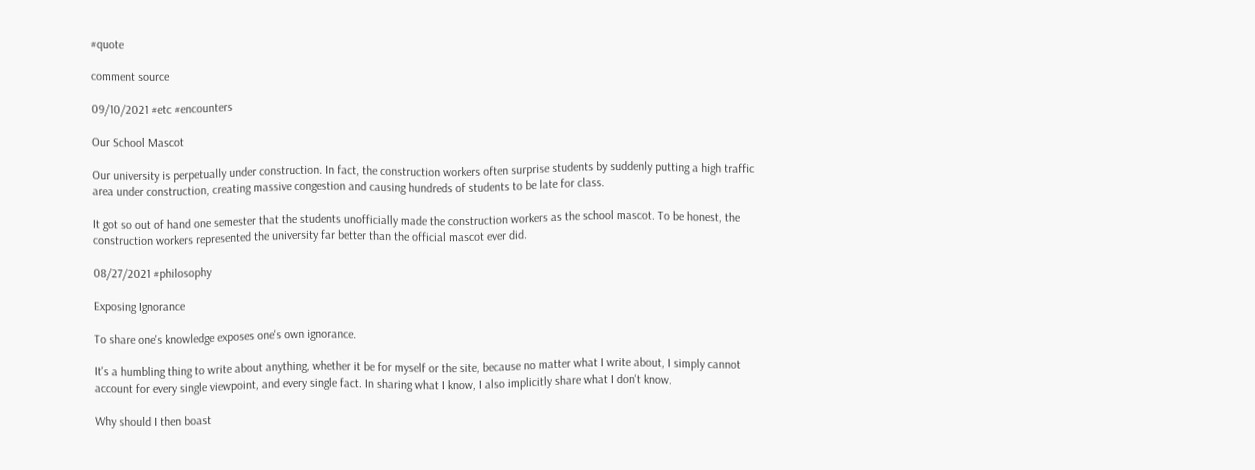#quote

comment source

09/10/2021 #etc #encounters

Our School Mascot

Our university is perpetually under construction. In fact, the construction workers often surprise students by suddenly putting a high traffic area under construction, creating massive congestion and causing hundreds of students to be late for class.

It got so out of hand one semester that the students unofficially made the construction workers as the school mascot. To be honest, the construction workers represented the university far better than the official mascot ever did.

08/27/2021 #philosophy

Exposing Ignorance

To share one's knowledge exposes one's own ignorance.

It's a humbling thing to write about anything, whether it be for myself or the site, because no matter what I write about, I simply cannot account for every single viewpoint, and every single fact. In sharing what I know, I also implicitly share what I don't know.

Why should I then boast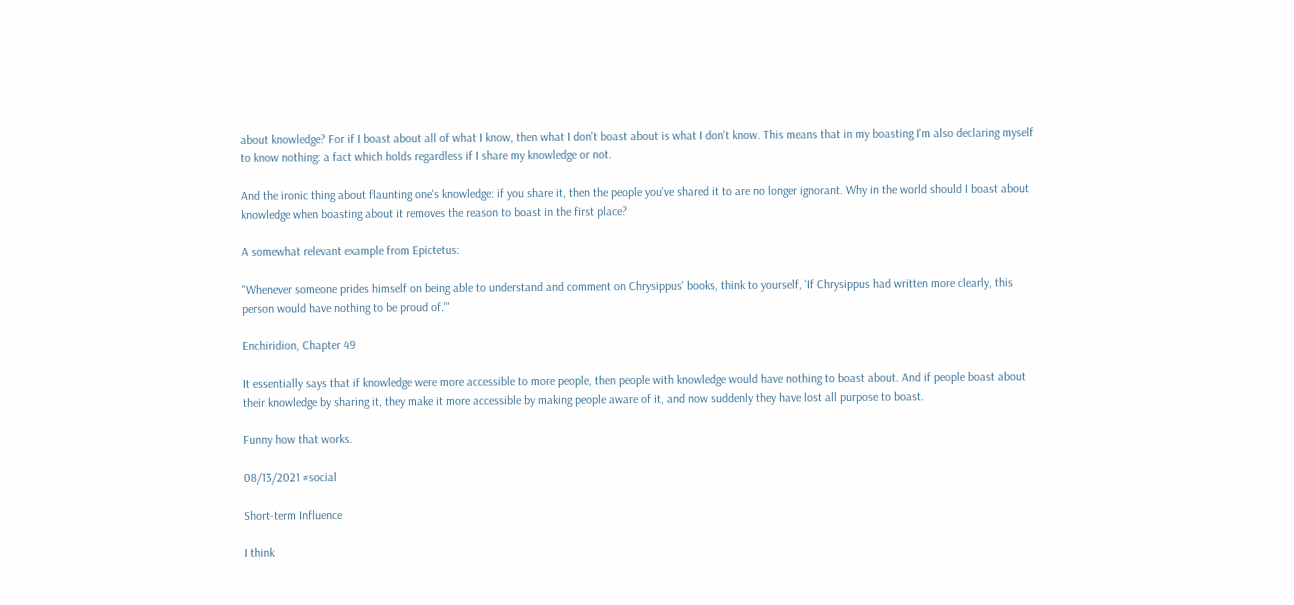about knowledge? For if I boast about all of what I know, then what I don't boast about is what I don't know. This means that in my boasting I'm also declaring myself to know nothing: a fact which holds regardless if I share my knowledge or not.

And the ironic thing about flaunting one's knowledge: if you share it, then the people you've shared it to are no longer ignorant. Why in the world should I boast about knowledge when boasting about it removes the reason to boast in the first place?

A somewhat relevant example from Epictetus:

"Whenever someone prides himself on being able to understand and comment on Chrysippus' books, think to yourself, 'If Chrysippus had written more clearly, this person would have nothing to be proud of.'"

Enchiridion, Chapter 49

It essentially says that if knowledge were more accessible to more people, then people with knowledge would have nothing to boast about. And if people boast about their knowledge by sharing it, they make it more accessible by making people aware of it, and now suddenly they have lost all purpose to boast.

Funny how that works.

08/13/2021 #social

Short-term Influence

I think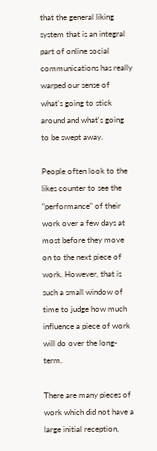that the general liking system that is an integral part of online social communications has really warped our sense of what's going to stick around and what's going to be swept away.

People often look to the likes counter to see the "performance" of their work over a few days at most before they move on to the next piece of work. However, that is such a small window of time to judge how much influence a piece of work will do over the long-term.

There are many pieces of work which did not have a large initial reception,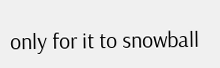only for it to snowball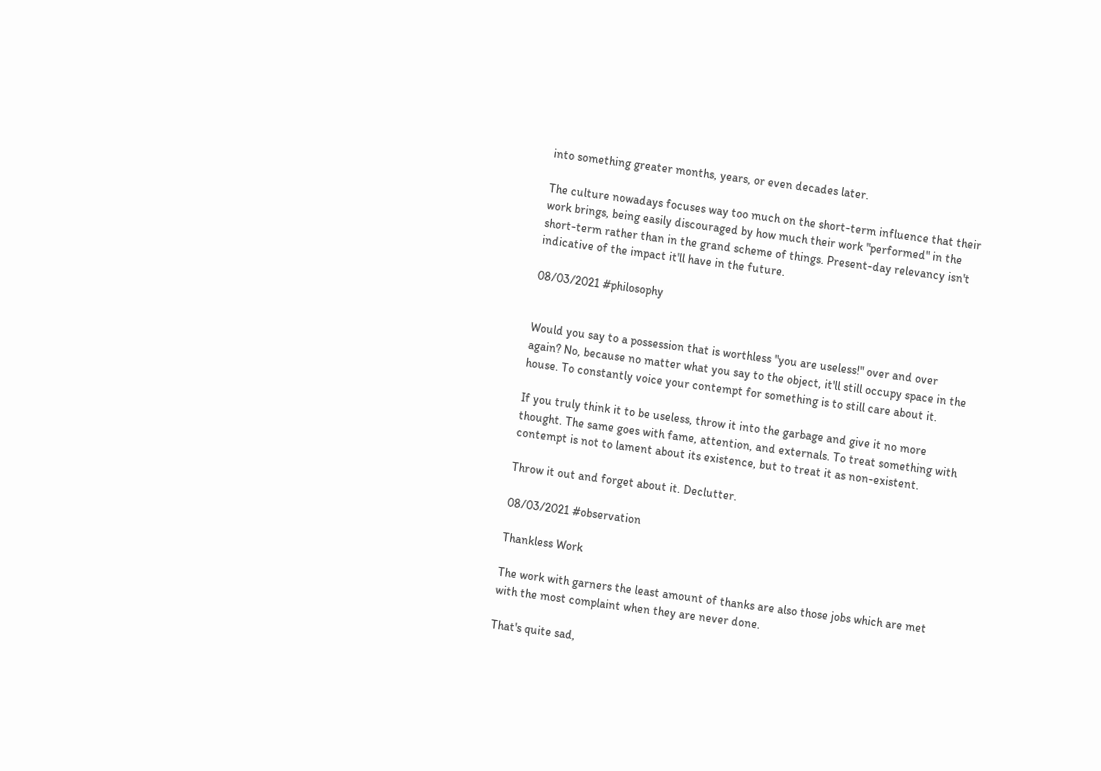into something greater months, years, or even decades later.

The culture nowadays focuses way too much on the short-term influence that their work brings, being easily discouraged by how much their work "performed" in the short-term rather than in the grand scheme of things. Present-day relevancy isn't indicative of the impact it'll have in the future.

08/03/2021 #philosophy


Would you say to a possession that is worthless "you are useless!" over and over again? No, because no matter what you say to the object, it'll still occupy space in the house. To constantly voice your contempt for something is to still care about it.

If you truly think it to be useless, throw it into the garbage and give it no more thought. The same goes with fame, attention, and externals. To treat something with contempt is not to lament about its existence, but to treat it as non-existent.

Throw it out and forget about it. Declutter.

08/03/2021 #observation

Thankless Work

The work with garners the least amount of thanks are also those jobs which are met with the most complaint when they are never done.

That's quite sad,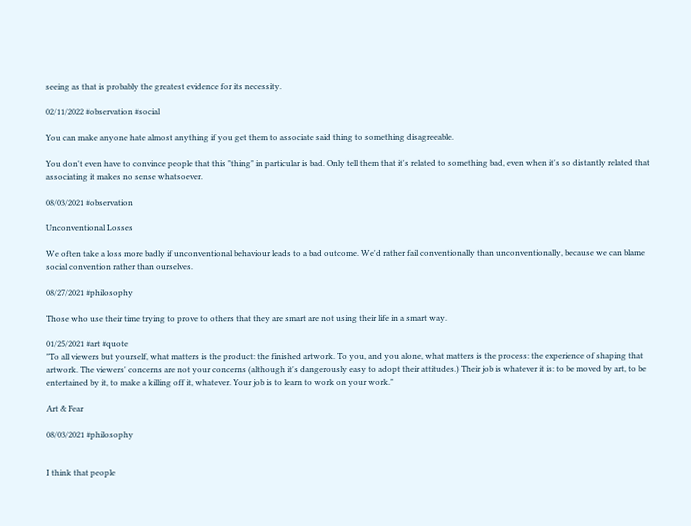seeing as that is probably the greatest evidence for its necessity.

02/11/2022 #observation #social

You can make anyone hate almost anything if you get them to associate said thing to something disagreeable.

You don't even have to convince people that this "thing" in particular is bad. Only tell them that it's related to something bad, even when it's so distantly related that associating it makes no sense whatsoever.

08/03/2021 #observation

Unconventional Losses

We often take a loss more badly if unconventional behaviour leads to a bad outcome. We'd rather fail conventionally than unconventionally, because we can blame social convention rather than ourselves.

08/27/2021 #philosophy

Those who use their time trying to prove to others that they are smart are not using their life in a smart way.

01/25/2021 #art #quote
"To all viewers but yourself, what matters is the product: the finished artwork. To you, and you alone, what matters is the process: the experience of shaping that artwork. The viewers' concerns are not your concerns (although it's dangerously easy to adopt their attitudes.) Their job is whatever it is: to be moved by art, to be entertained by it, to make a killing off it, whatever. Your job is to learn to work on your work."

Art & Fear

08/03/2021 #philosophy


I think that people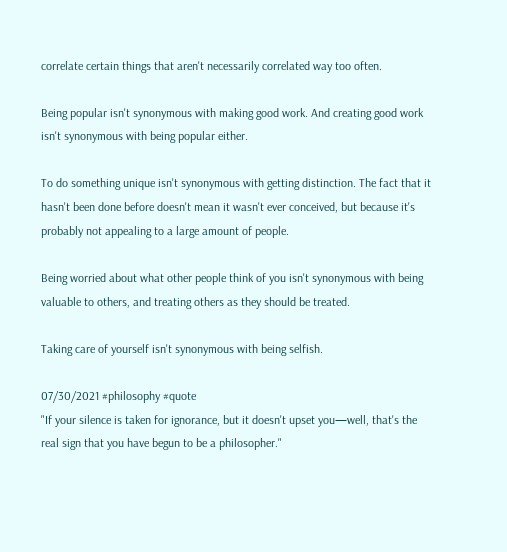correlate certain things that aren't necessarily correlated way too often.

Being popular isn't synonymous with making good work. And creating good work isn't synonymous with being popular either.

To do something unique isn't synonymous with getting distinction. The fact that it hasn't been done before doesn't mean it wasn't ever conceived, but because it's probably not appealing to a large amount of people.

Being worried about what other people think of you isn't synonymous with being valuable to others, and treating others as they should be treated.

Taking care of yourself isn't synonymous with being selfish.

07/30/2021 #philosophy #quote
"If your silence is taken for ignorance, but it doesn't upset you—well, that's the real sign that you have begun to be a philosopher."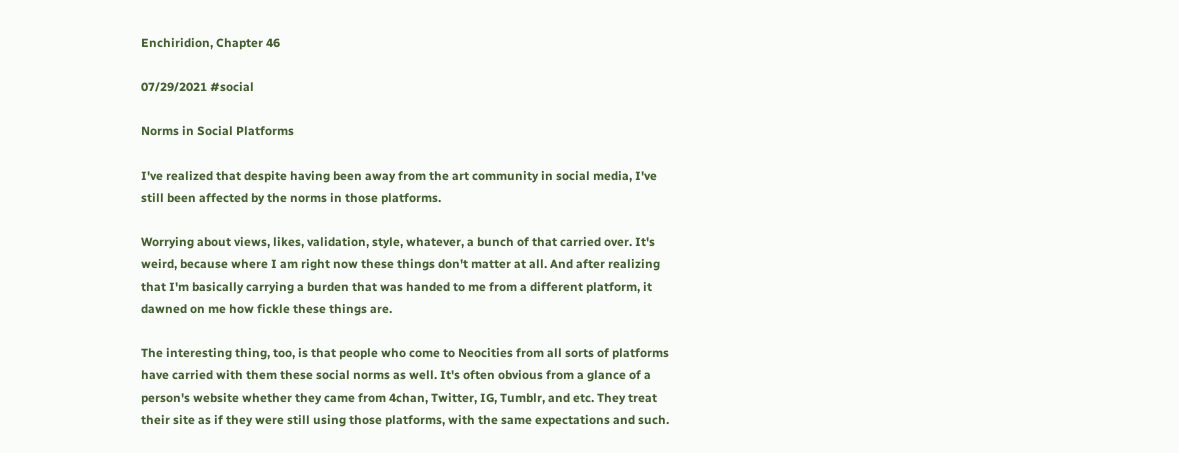Enchiridion, Chapter 46

07/29/2021 #social

Norms in Social Platforms

I've realized that despite having been away from the art community in social media, I've still been affected by the norms in those platforms.

Worrying about views, likes, validation, style, whatever, a bunch of that carried over. It's weird, because where I am right now these things don't matter at all. And after realizing that I'm basically carrying a burden that was handed to me from a different platform, it dawned on me how fickle these things are.

The interesting thing, too, is that people who come to Neocities from all sorts of platforms have carried with them these social norms as well. It's often obvious from a glance of a person's website whether they came from 4chan, Twitter, IG, Tumblr, and etc. They treat their site as if they were still using those platforms, with the same expectations and such.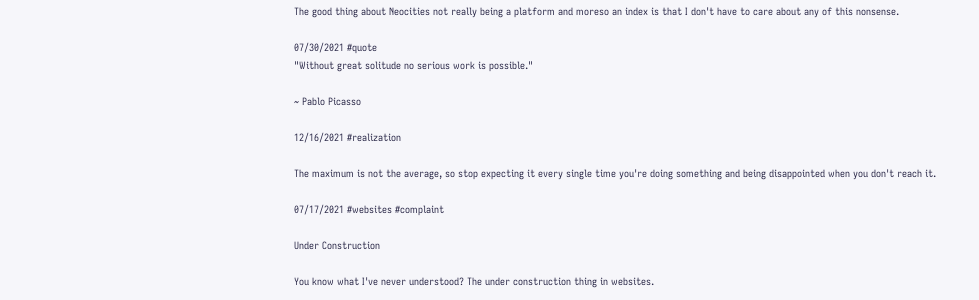The good thing about Neocities not really being a platform and moreso an index is that I don't have to care about any of this nonsense.

07/30/2021 #quote
"Without great solitude no serious work is possible."

~ Pablo Picasso

12/16/2021 #realization

The maximum is not the average, so stop expecting it every single time you're doing something and being disappointed when you don't reach it.

07/17/2021 #websites #complaint

Under Construction

You know what I've never understood? The under construction thing in websites.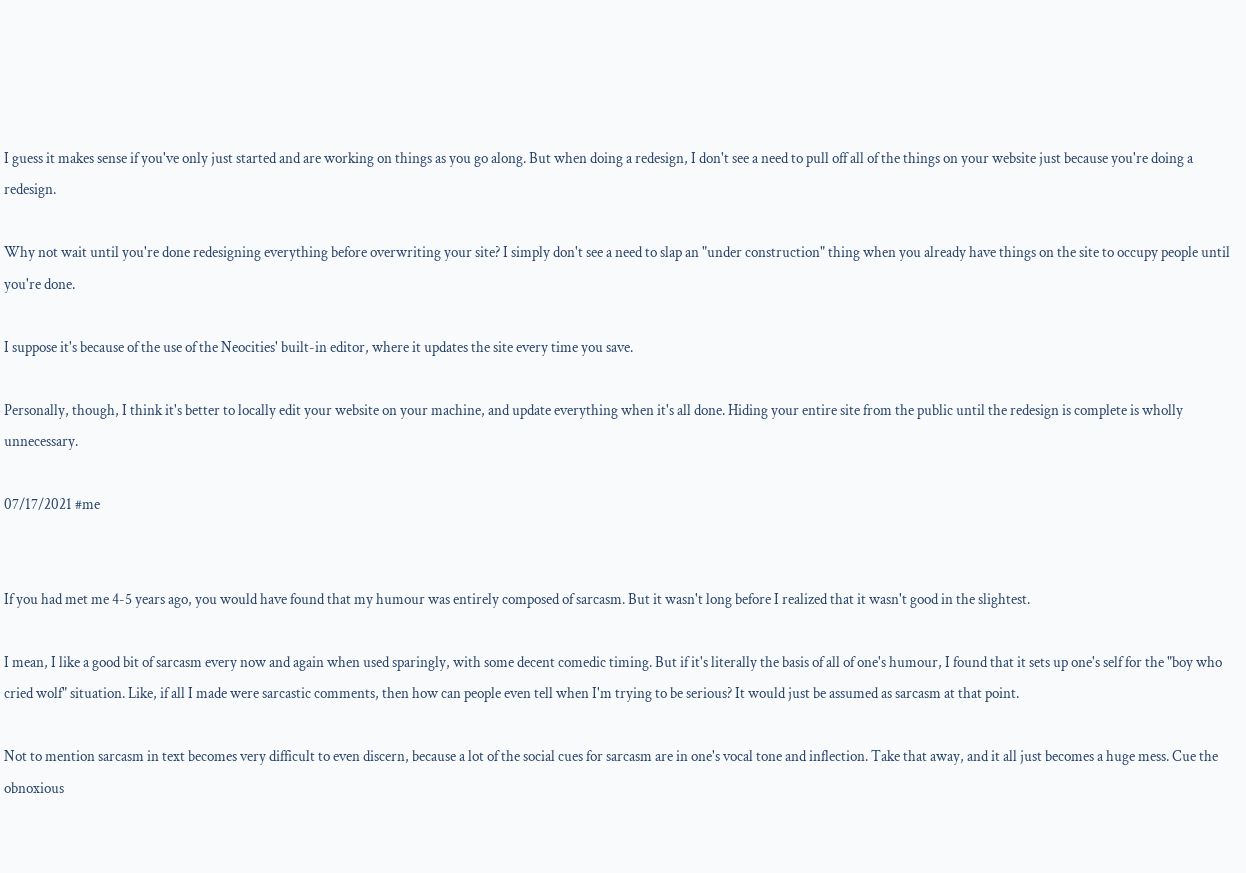I guess it makes sense if you've only just started and are working on things as you go along. But when doing a redesign, I don't see a need to pull off all of the things on your website just because you're doing a redesign.

Why not wait until you're done redesigning everything before overwriting your site? I simply don't see a need to slap an "under construction" thing when you already have things on the site to occupy people until you're done.

I suppose it's because of the use of the Neocities' built-in editor, where it updates the site every time you save.

Personally, though, I think it's better to locally edit your website on your machine, and update everything when it's all done. Hiding your entire site from the public until the redesign is complete is wholly unnecessary.

07/17/2021 #me


If you had met me 4-5 years ago, you would have found that my humour was entirely composed of sarcasm. But it wasn't long before I realized that it wasn't good in the slightest.

I mean, I like a good bit of sarcasm every now and again when used sparingly, with some decent comedic timing. But if it's literally the basis of all of one's humour, I found that it sets up one's self for the "boy who cried wolf" situation. Like, if all I made were sarcastic comments, then how can people even tell when I'm trying to be serious? It would just be assumed as sarcasm at that point.

Not to mention sarcasm in text becomes very difficult to even discern, because a lot of the social cues for sarcasm are in one's vocal tone and inflection. Take that away, and it all just becomes a huge mess. Cue the obnoxious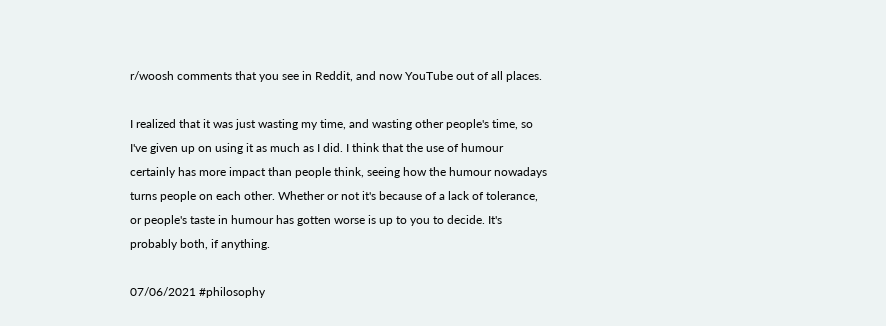r/woosh comments that you see in Reddit, and now YouTube out of all places.

I realized that it was just wasting my time, and wasting other people's time, so I've given up on using it as much as I did. I think that the use of humour certainly has more impact than people think, seeing how the humour nowadays turns people on each other. Whether or not it's because of a lack of tolerance, or people's taste in humour has gotten worse is up to you to decide. It's probably both, if anything.

07/06/2021 #philosophy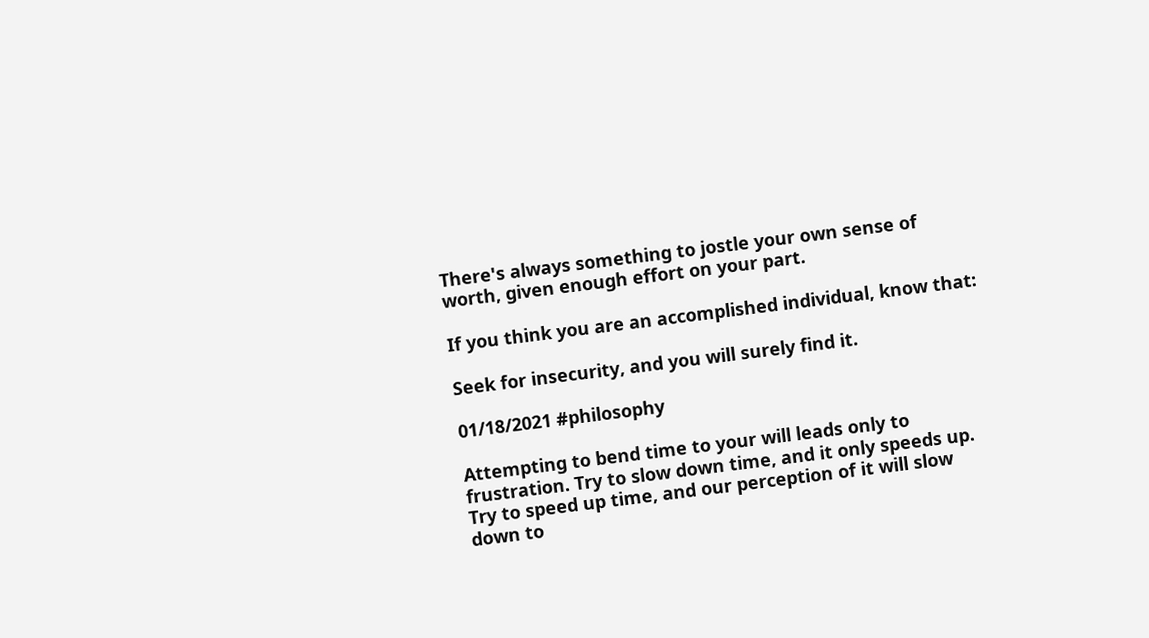There's always something to jostle your own sense of worth, given enough effort on your part.

If you think you are an accomplished individual, know that:

Seek for insecurity, and you will surely find it.

01/18/2021 #philosophy

Attempting to bend time to your will leads only to frustration. Try to slow down time, and it only speeds up. Try to speed up time, and our perception of it will slow down to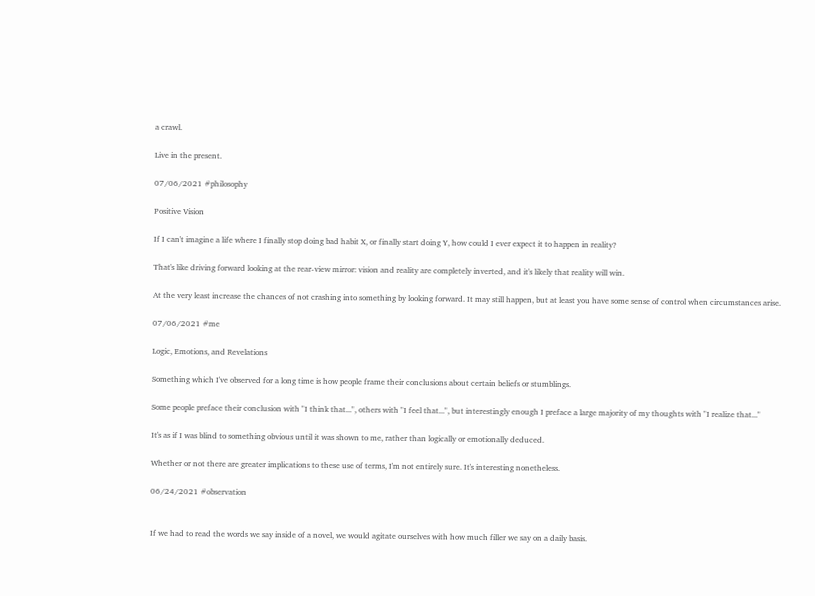a crawl.

Live in the present.

07/06/2021 #philosophy

Positive Vision

If I can't imagine a life where I finally stop doing bad habit X, or finally start doing Y, how could I ever expect it to happen in reality?

That's like driving forward looking at the rear-view mirror: vision and reality are completely inverted, and it's likely that reality will win.

At the very least increase the chances of not crashing into something by looking forward. It may still happen, but at least you have some sense of control when circumstances arise.

07/06/2021 #me

Logic, Emotions, and Revelations

Something which I've observed for a long time is how people frame their conclusions about certain beliefs or stumblings.

Some people preface their conclusion with "I think that...", others with "I feel that...", but interestingly enough I preface a large majority of my thoughts with "I realize that..."

It's as if I was blind to something obvious until it was shown to me, rather than logically or emotionally deduced.

Whether or not there are greater implications to these use of terms, I'm not entirely sure. It's interesting nonetheless.

06/24/2021 #observation


If we had to read the words we say inside of a novel, we would agitate ourselves with how much filler we say on a daily basis.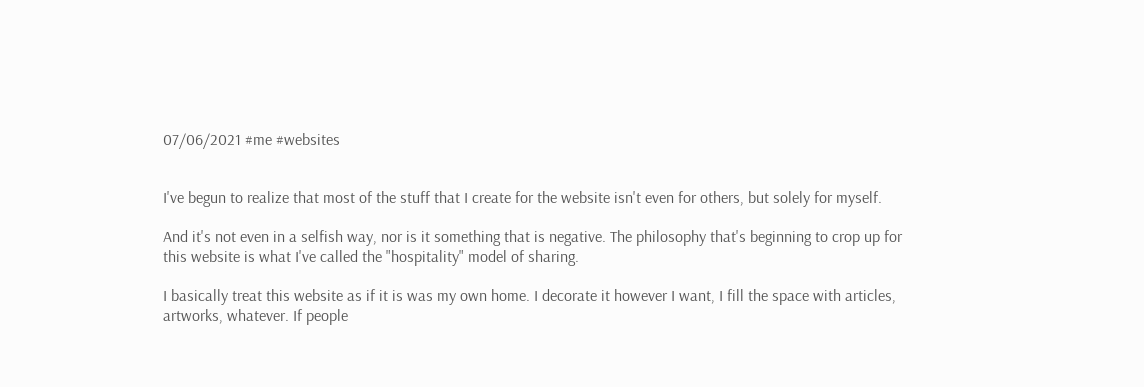07/06/2021 #me #websites


I've begun to realize that most of the stuff that I create for the website isn't even for others, but solely for myself.

And it's not even in a selfish way, nor is it something that is negative. The philosophy that's beginning to crop up for this website is what I've called the "hospitality" model of sharing.

I basically treat this website as if it is was my own home. I decorate it however I want, I fill the space with articles, artworks, whatever. If people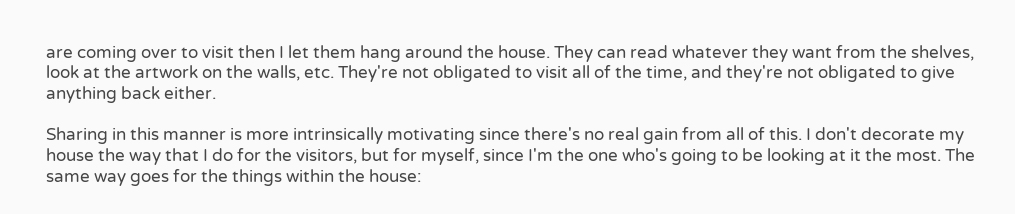are coming over to visit then I let them hang around the house. They can read whatever they want from the shelves, look at the artwork on the walls, etc. They're not obligated to visit all of the time, and they're not obligated to give anything back either.

Sharing in this manner is more intrinsically motivating since there's no real gain from all of this. I don't decorate my house the way that I do for the visitors, but for myself, since I'm the one who's going to be looking at it the most. The same way goes for the things within the house: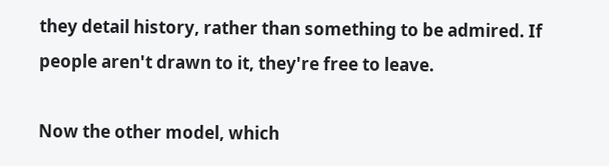they detail history, rather than something to be admired. If people aren't drawn to it, they're free to leave.

Now the other model, which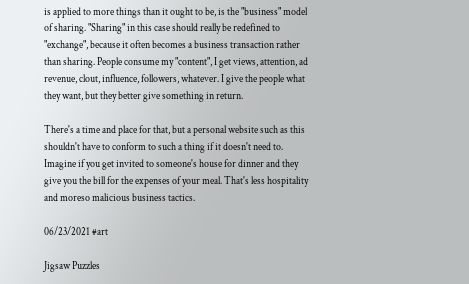is applied to more things than it ought to be, is the "business" model of sharing. "Sharing" in this case should really be redefined to "exchange", because it often becomes a business transaction rather than sharing. People consume my "content", I get views, attention, ad revenue, clout, influence, followers, whatever. I give the people what they want, but they better give something in return.

There's a time and place for that, but a personal website such as this shouldn't have to conform to such a thing if it doesn't need to. Imagine if you get invited to someone's house for dinner and they give you the bill for the expenses of your meal. That's less hospitality and moreso malicious business tactics.

06/23/2021 #art

Jigsaw Puzzles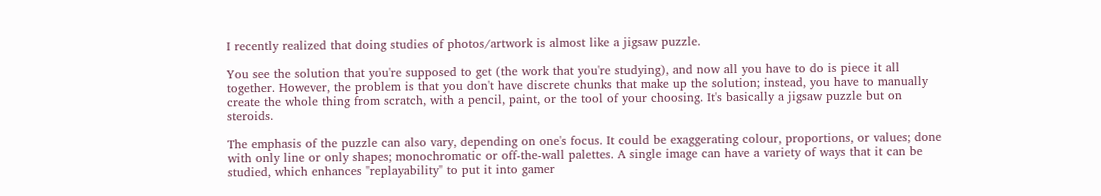I recently realized that doing studies of photos/artwork is almost like a jigsaw puzzle.

You see the solution that you're supposed to get (the work that you're studying), and now all you have to do is piece it all together. However, the problem is that you don't have discrete chunks that make up the solution; instead, you have to manually create the whole thing from scratch, with a pencil, paint, or the tool of your choosing. It's basically a jigsaw puzzle but on steroids.

The emphasis of the puzzle can also vary, depending on one's focus. It could be exaggerating colour, proportions, or values; done with only line or only shapes; monochromatic or off-the-wall palettes. A single image can have a variety of ways that it can be studied, which enhances "replayability" to put it into gamer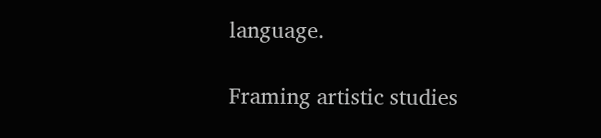language.

Framing artistic studies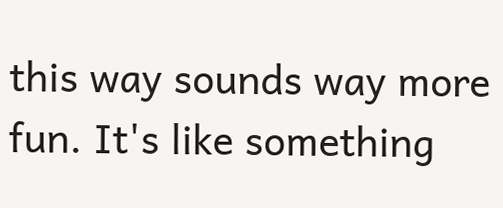this way sounds way more fun. It's like something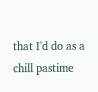that I'd do as a chill pastime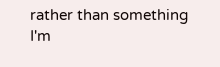rather than something I'm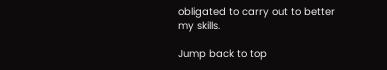obligated to carry out to better my skills.

Jump back to top